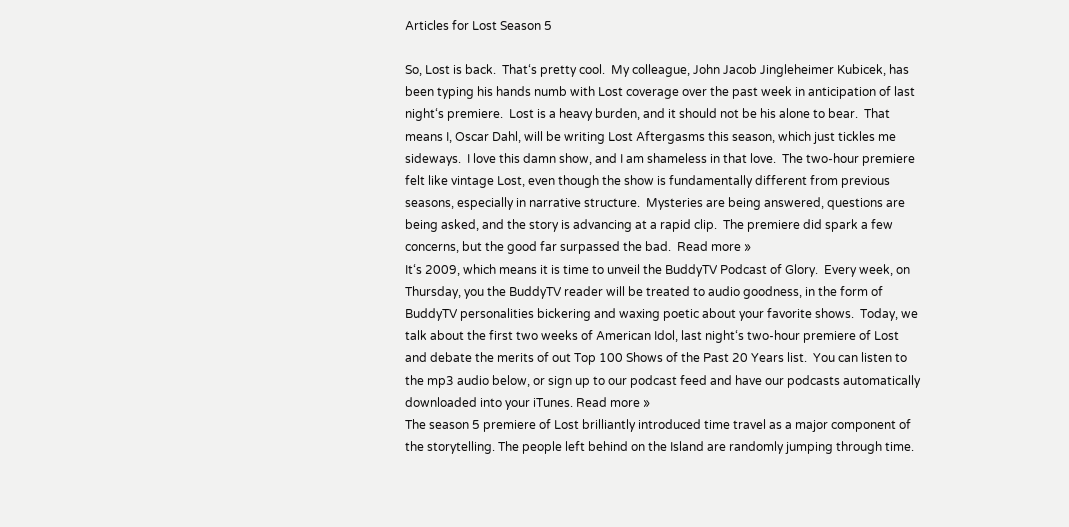Articles for Lost Season 5

So, Lost is back.  That‘s pretty cool.  My colleague, John Jacob Jingleheimer Kubicek, has been typing his hands numb with Lost coverage over the past week in anticipation of last night‘s premiere.  Lost is a heavy burden, and it should not be his alone to bear.  That means I, Oscar Dahl, will be writing Lost Aftergasms this season, which just tickles me sideways.  I love this damn show, and I am shameless in that love.  The two-hour premiere felt like vintage Lost, even though the show is fundamentally different from previous seasons, especially in narrative structure.  Mysteries are being answered, questions are being asked, and the story is advancing at a rapid clip.  The premiere did spark a few concerns, but the good far surpassed the bad.  Read more »
It‘s 2009, which means it is time to unveil the BuddyTV Podcast of Glory.  Every week, on Thursday, you the BuddyTV reader will be treated to audio goodness, in the form of BuddyTV personalities bickering and waxing poetic about your favorite shows.  Today, we talk about the first two weeks of American Idol, last night‘s two-hour premiere of Lost and debate the merits of out Top 100 Shows of the Past 20 Years list.  You can listen to the mp3 audio below, or sign up to our podcast feed and have our podcasts automatically downloaded into your iTunes. Read more »
The season 5 premiere of Lost brilliantly introduced time travel as a major component of the storytelling. The people left behind on the Island are randomly jumping through time.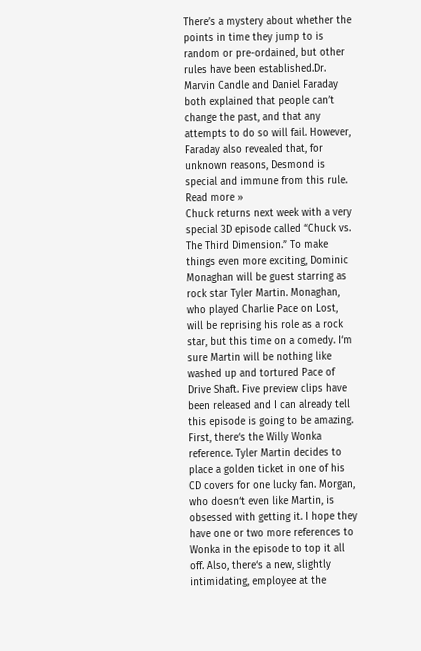There’s a mystery about whether the points in time they jump to is random or pre-ordained, but other rules have been established.Dr. Marvin Candle and Daniel Faraday both explained that people can’t change the past, and that any attempts to do so will fail. However, Faraday also revealed that, for unknown reasons, Desmond is special and immune from this rule. Read more »
Chuck returns next week with a very special 3D episode called “Chuck vs. The Third Dimension.” To make things even more exciting, Dominic Monaghan will be guest starring as rock star Tyler Martin. Monaghan, who played Charlie Pace on Lost, will be reprising his role as a rock star, but this time on a comedy. I‘m sure Martin will be nothing like washed up and tortured Pace of Drive Shaft. Five preview clips have been released and I can already tell this episode is going to be amazing. First, there‘s the Willy Wonka reference. Tyler Martin decides to place a golden ticket in one of his CD covers for one lucky fan. Morgan, who doesn‘t even like Martin, is obsessed with getting it. I hope they have one or two more references to Wonka in the episode to top it all off. Also, there‘s a new, slightly intimidating, employee at the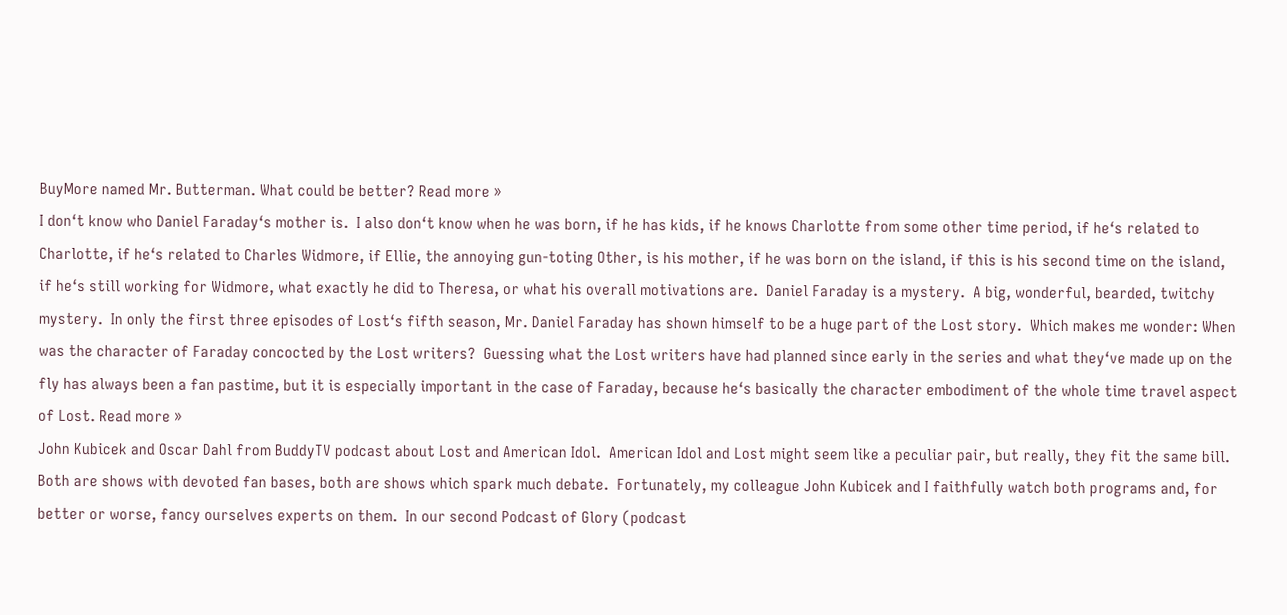BuyMore named Mr. Butterman. What could be better? Read more »
I don‘t know who Daniel Faraday‘s mother is.  I also don‘t know when he was born, if he has kids, if he knows Charlotte from some other time period, if he‘s related to Charlotte, if he‘s related to Charles Widmore, if Ellie, the annoying gun-toting Other, is his mother, if he was born on the island, if this is his second time on the island, if he‘s still working for Widmore, what exactly he did to Theresa, or what his overall motivations are.  Daniel Faraday is a mystery.  A big, wonderful, bearded, twitchy mystery.  In only the first three episodes of Lost‘s fifth season, Mr. Daniel Faraday has shown himself to be a huge part of the Lost story.  Which makes me wonder: When was the character of Faraday concocted by the Lost writers?  Guessing what the Lost writers have had planned since early in the series and what they‘ve made up on the fly has always been a fan pastime, but it is especially important in the case of Faraday, because he‘s basically the character embodiment of the whole time travel aspect of Lost. Read more »
John Kubicek and Oscar Dahl from BuddyTV podcast about Lost and American Idol.  American Idol and Lost might seem like a peculiar pair, but really, they fit the same bill.  Both are shows with devoted fan bases, both are shows which spark much debate.  Fortunately, my colleague John Kubicek and I faithfully watch both programs and, for better or worse, fancy ourselves experts on them.  In our second Podcast of Glory (podcast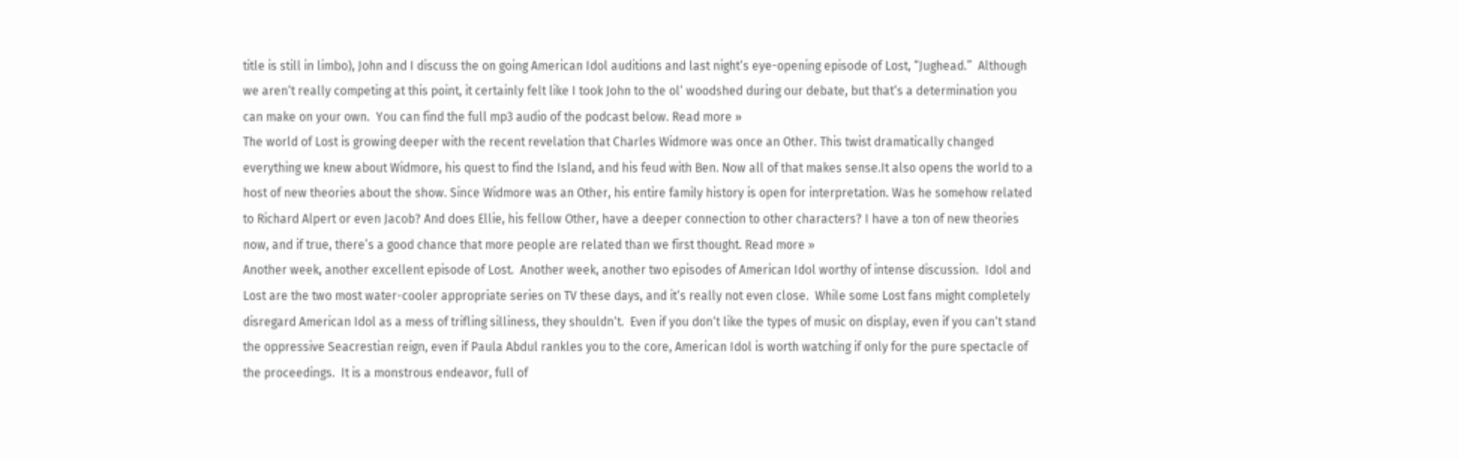title is still in limbo), John and I discuss the on going American Idol auditions and last night‘s eye-opening episode of Lost, “Jughead.”  Although we aren‘t really competing at this point, it certainly felt like I took John to the ol‘ woodshed during our debate, but that‘s a determination you can make on your own.  You can find the full mp3 audio of the podcast below. Read more »
The world of Lost is growing deeper with the recent revelation that Charles Widmore was once an Other. This twist dramatically changed everything we knew about Widmore, his quest to find the Island, and his feud with Ben. Now all of that makes sense.It also opens the world to a host of new theories about the show. Since Widmore was an Other, his entire family history is open for interpretation. Was he somehow related to Richard Alpert or even Jacob? And does Ellie, his fellow Other, have a deeper connection to other characters? I have a ton of new theories now, and if true, there’s a good chance that more people are related than we first thought. Read more »
Another week, another excellent episode of Lost.  Another week, another two episodes of American Idol worthy of intense discussion.  Idol and Lost are the two most water-cooler appropriate series on TV these days, and it‘s really not even close.  While some Lost fans might completely disregard American Idol as a mess of trifling silliness, they shouldn‘t.  Even if you don‘t like the types of music on display, even if you can‘t stand the oppressive Seacrestian reign, even if Paula Abdul rankles you to the core, American Idol is worth watching if only for the pure spectacle of the proceedings.  It is a monstrous endeavor, full of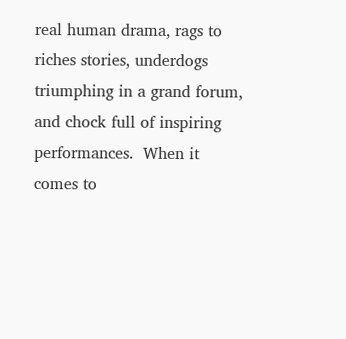real human drama, rags to riches stories, underdogs triumphing in a grand forum, and chock full of inspiring performances.  When it comes to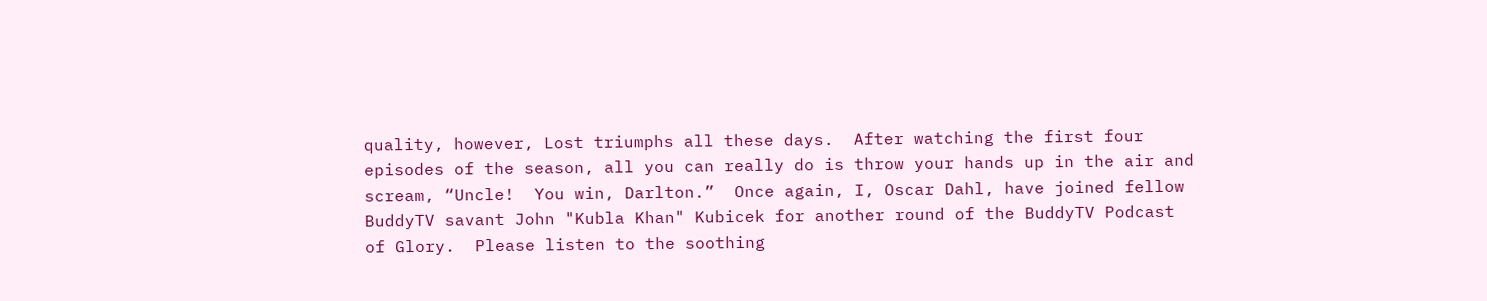quality, however, Lost triumphs all these days.  After watching the first four episodes of the season, all you can really do is throw your hands up in the air and scream, “Uncle!  You win, Darlton.”  Once again, I, Oscar Dahl, have joined fellow BuddyTV savant John "Kubla Khan" Kubicek for another round of the BuddyTV Podcast of Glory.  Please listen to the soothing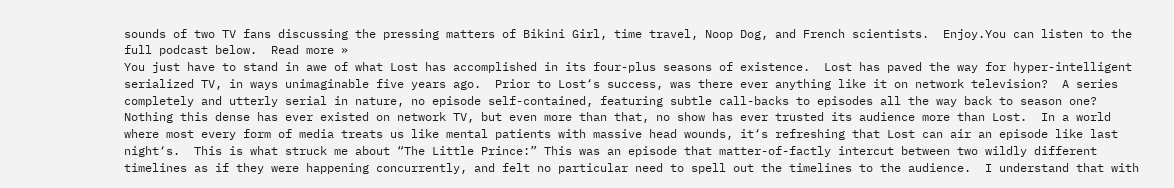sounds of two TV fans discussing the pressing matters of Bikini Girl, time travel, Noop Dog, and French scientists.  Enjoy.You can listen to the full podcast below.  Read more »
You just have to stand in awe of what Lost has accomplished in its four-plus seasons of existence.  Lost has paved the way for hyper-intelligent serialized TV, in ways unimaginable five years ago.  Prior to Lost‘s success, was there ever anything like it on network television?  A series completely and utterly serial in nature, no episode self-contained, featuring subtle call-backs to episodes all the way back to season one?  Nothing this dense has ever existed on network TV, but even more than that, no show has ever trusted its audience more than Lost.  In a world where most every form of media treats us like mental patients with massive head wounds, it‘s refreshing that Lost can air an episode like last night‘s.  This is what struck me about “The Little Prince:” This was an episode that matter-of-factly intercut between two wildly different timelines as if they were happening concurrently, and felt no particular need to spell out the timelines to the audience.  I understand that with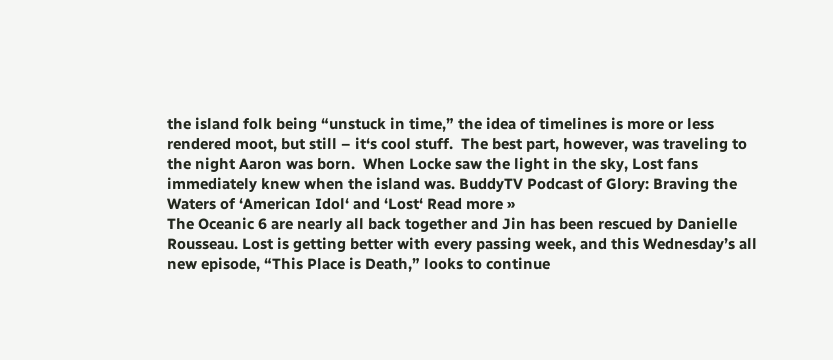the island folk being “unstuck in time,” the idea of timelines is more or less rendered moot, but still – it‘s cool stuff.  The best part, however, was traveling to the night Aaron was born.  When Locke saw the light in the sky, Lost fans immediately knew when the island was. BuddyTV Podcast of Glory: Braving the Waters of ‘American Idol‘ and ‘Lost‘ Read more »
The Oceanic 6 are nearly all back together and Jin has been rescued by Danielle Rousseau. Lost is getting better with every passing week, and this Wednesday’s all new episode, “This Place is Death,” looks to continue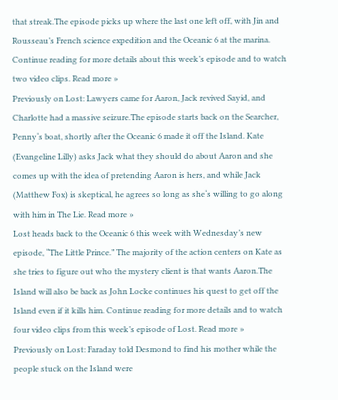that streak.The episode picks up where the last one left off, with Jin and Rousseau’s French science expedition and the Oceanic 6 at the marina. Continue reading for more details about this week’s episode and to watch two video clips. Read more »
Previously on Lost: Lawyers came for Aaron, Jack revived Sayid, and Charlotte had a massive seizure.The episode starts back on the Searcher, Penny‘s boat, shortly after the Oceanic 6 made it off the Island. Kate (Evangeline Lilly) asks Jack what they should do about Aaron and she comes up with the idea of pretending Aaron is hers, and while Jack (Matthew Fox) is skeptical, he agrees so long as she‘s willing to go along with him in The Lie. Read more »
Lost heads back to the Oceanic 6 this week with Wednesday’s new episode, “The Little Prince.” The majority of the action centers on Kate as she tries to figure out who the mystery client is that wants Aaron.The Island will also be back as John Locke continues his quest to get off the Island even if it kills him. Continue reading for more details and to watch four video clips from this week’s episode of Lost. Read more »
Previously on Lost: Faraday told Desmond to find his mother while the people stuck on the Island were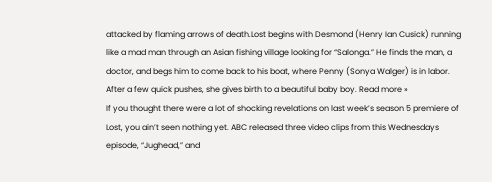attacked by flaming arrows of death.Lost begins with Desmond (Henry Ian Cusick) running like a mad man through an Asian fishing village looking for “Salonga.” He finds the man, a doctor, and begs him to come back to his boat, where Penny (Sonya Walger) is in labor. After a few quick pushes, she gives birth to a beautiful baby boy. Read more »
If you thought there were a lot of shocking revelations on last week’s season 5 premiere of Lost, you ain’t seen nothing yet. ABC released three video clips from this Wednesdays episode, “Jughead,” and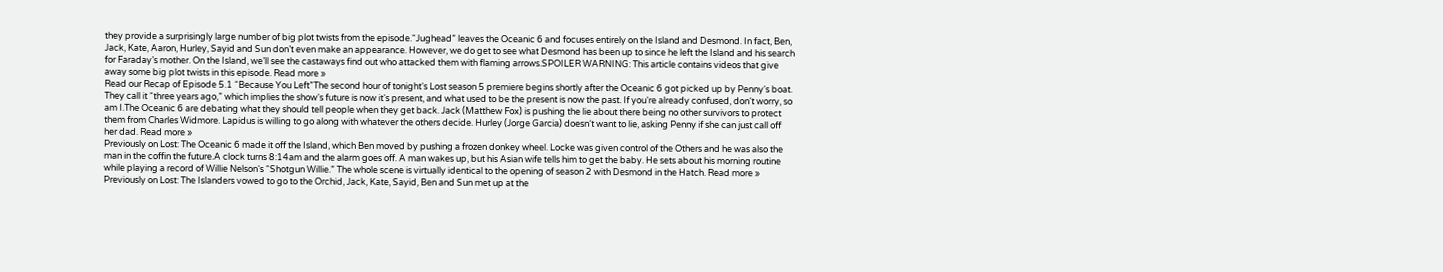they provide a surprisingly large number of big plot twists from the episode.“Jughead” leaves the Oceanic 6 and focuses entirely on the Island and Desmond. In fact, Ben, Jack, Kate, Aaron, Hurley, Sayid and Sun don’t even make an appearance. However, we do get to see what Desmond has been up to since he left the Island and his search for Faraday’s mother. On the Island, we’ll see the castaways find out who attacked them with flaming arrows.SPOILER WARNING: This article contains videos that give away some big plot twists in this episode. Read more »
Read our Recap of Episode 5.1 “Because You Left”The second hour of tonight‘s Lost season 5 premiere begins shortly after the Oceanic 6 got picked up by Penny‘s boat. They call it “three years ago,” which implies the show‘s future is now it‘s present, and what used to be the present is now the past. If you‘re already confused, don‘t worry, so am I.The Oceanic 6 are debating what they should tell people when they get back. Jack (Matthew Fox) is pushing the lie about there being no other survivors to protect them from Charles Widmore. Lapidus is willing to go along with whatever the others decide. Hurley (Jorge Garcia) doesn‘t want to lie, asking Penny if she can just call off her dad. Read more »
Previously on Lost: The Oceanic 6 made it off the Island, which Ben moved by pushing a frozen donkey wheel. Locke was given control of the Others and he was also the man in the coffin the future.A clock turns 8:14am and the alarm goes off. A man wakes up, but his Asian wife tells him to get the baby. He sets about his morning routine while playing a record of Willie Nelson‘s “Shotgun Willie.” The whole scene is virtually identical to the opening of season 2 with Desmond in the Hatch. Read more »
Previously on Lost: The Islanders vowed to go to the Orchid, Jack, Kate, Sayid, Ben and Sun met up at the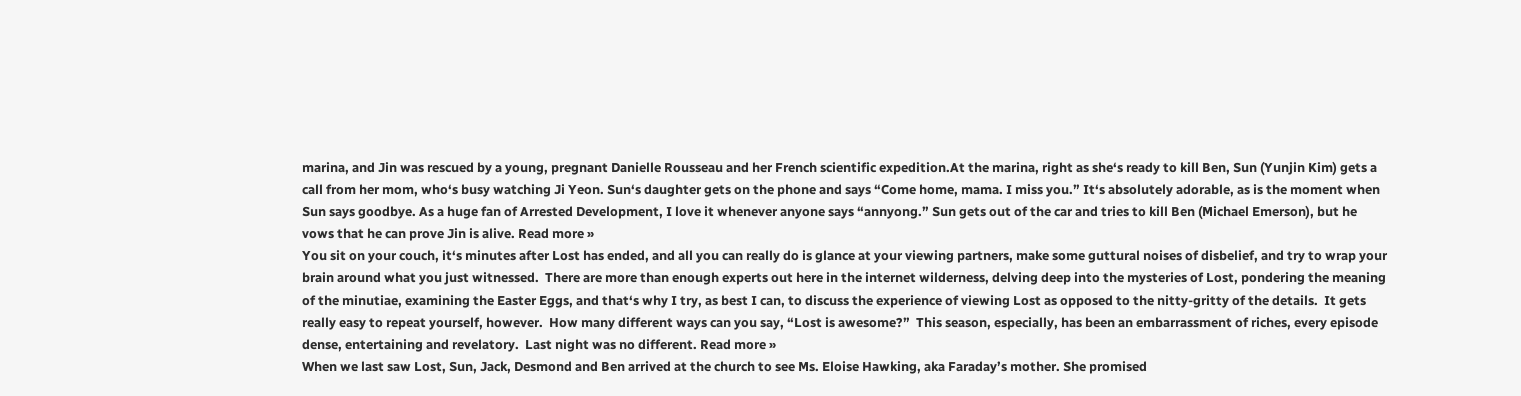marina, and Jin was rescued by a young, pregnant Danielle Rousseau and her French scientific expedition.At the marina, right as she‘s ready to kill Ben, Sun (Yunjin Kim) gets a call from her mom, who‘s busy watching Ji Yeon. Sun‘s daughter gets on the phone and says “Come home, mama. I miss you.” It‘s absolutely adorable, as is the moment when Sun says goodbye. As a huge fan of Arrested Development, I love it whenever anyone says “annyong.” Sun gets out of the car and tries to kill Ben (Michael Emerson), but he vows that he can prove Jin is alive. Read more »
You sit on your couch, it‘s minutes after Lost has ended, and all you can really do is glance at your viewing partners, make some guttural noises of disbelief, and try to wrap your brain around what you just witnessed.  There are more than enough experts out here in the internet wilderness, delving deep into the mysteries of Lost, pondering the meaning of the minutiae, examining the Easter Eggs, and that‘s why I try, as best I can, to discuss the experience of viewing Lost as opposed to the nitty-gritty of the details.  It gets really easy to repeat yourself, however.  How many different ways can you say, “Lost is awesome?”  This season, especially, has been an embarrassment of riches, every episode dense, entertaining and revelatory.  Last night was no different. Read more »
When we last saw Lost, Sun, Jack, Desmond and Ben arrived at the church to see Ms. Eloise Hawking, aka Faraday’s mother. She promised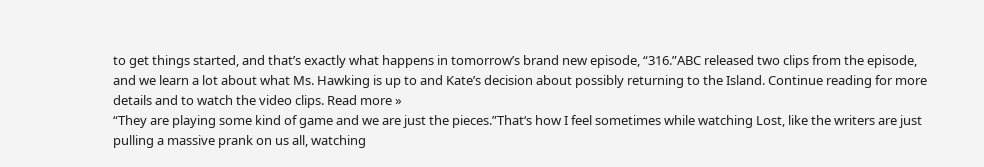to get things started, and that’s exactly what happens in tomorrow’s brand new episode, “316.”ABC released two clips from the episode, and we learn a lot about what Ms. Hawking is up to and Kate’s decision about possibly returning to the Island. Continue reading for more details and to watch the video clips. Read more »
“They are playing some kind of game and we are just the pieces.”That‘s how I feel sometimes while watching Lost, like the writers are just pulling a massive prank on us all, watching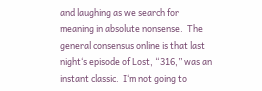and laughing as we search for meaning in absolute nonsense.  The general consensus online is that last night‘s episode of Lost, “316,” was an instant classic.  I‘m not going to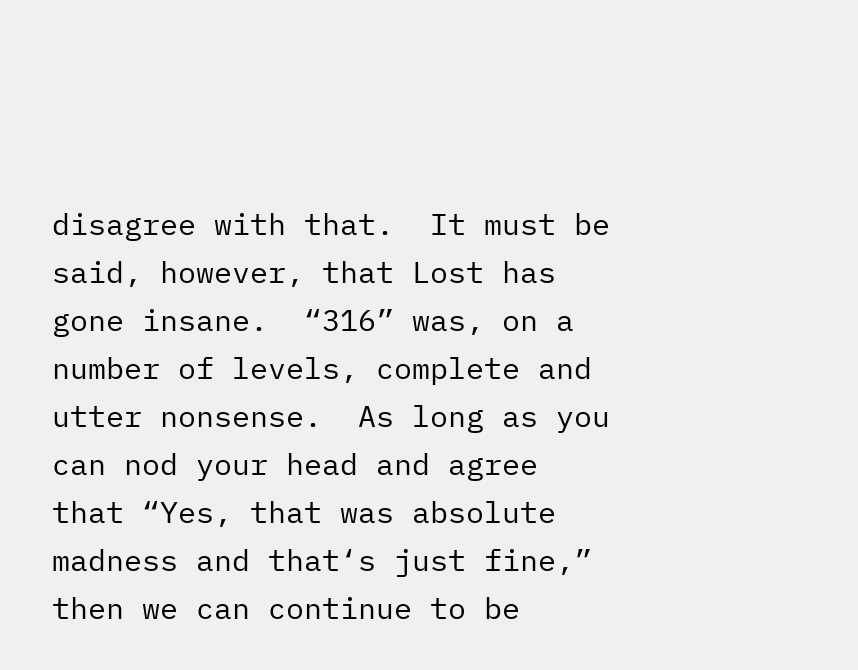disagree with that.  It must be said, however, that Lost has gone insane.  “316” was, on a number of levels, complete and utter nonsense.  As long as you can nod your head and agree that “Yes, that was absolute madness and that‘s just fine,” then we can continue to be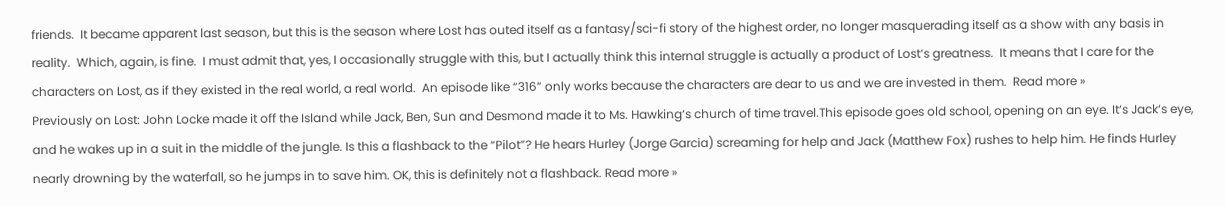friends.  It became apparent last season, but this is the season where Lost has outed itself as a fantasy/sci-fi story of the highest order, no longer masquerading itself as a show with any basis in reality.  Which, again, is fine.  I must admit that, yes, I occasionally struggle with this, but I actually think this internal struggle is actually a product of Lost‘s greatness.  It means that I care for the characters on Lost, as if they existed in the real world, a real world.  An episode like “316” only works because the characters are dear to us and we are invested in them.  Read more »
Previously on Lost: John Locke made it off the Island while Jack, Ben, Sun and Desmond made it to Ms. Hawking‘s church of time travel.This episode goes old school, opening on an eye. It‘s Jack‘s eye, and he wakes up in a suit in the middle of the jungle. Is this a flashback to the “Pilot”? He hears Hurley (Jorge Garcia) screaming for help and Jack (Matthew Fox) rushes to help him. He finds Hurley nearly drowning by the waterfall, so he jumps in to save him. OK, this is definitely not a flashback. Read more »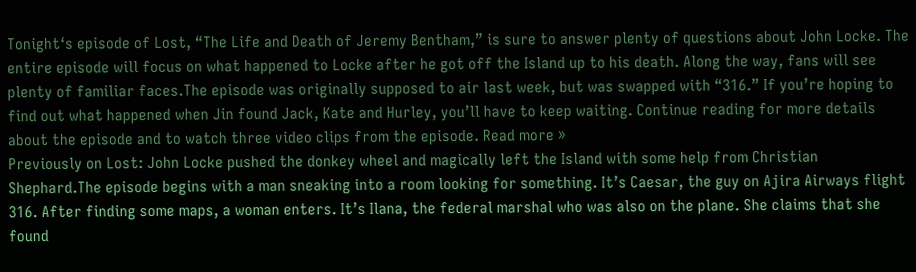Tonight‘s episode of Lost, “The Life and Death of Jeremy Bentham,” is sure to answer plenty of questions about John Locke. The entire episode will focus on what happened to Locke after he got off the Island up to his death. Along the way, fans will see plenty of familiar faces.The episode was originally supposed to air last week, but was swapped with “316.” If you’re hoping to find out what happened when Jin found Jack, Kate and Hurley, you’ll have to keep waiting. Continue reading for more details about the episode and to watch three video clips from the episode. Read more »
Previously on Lost: John Locke pushed the donkey wheel and magically left the Island with some help from Christian Shephard.The episode begins with a man sneaking into a room looking for something. It’s Caesar, the guy on Ajira Airways flight 316. After finding some maps, a woman enters. It’s Ilana, the federal marshal who was also on the plane. She claims that she found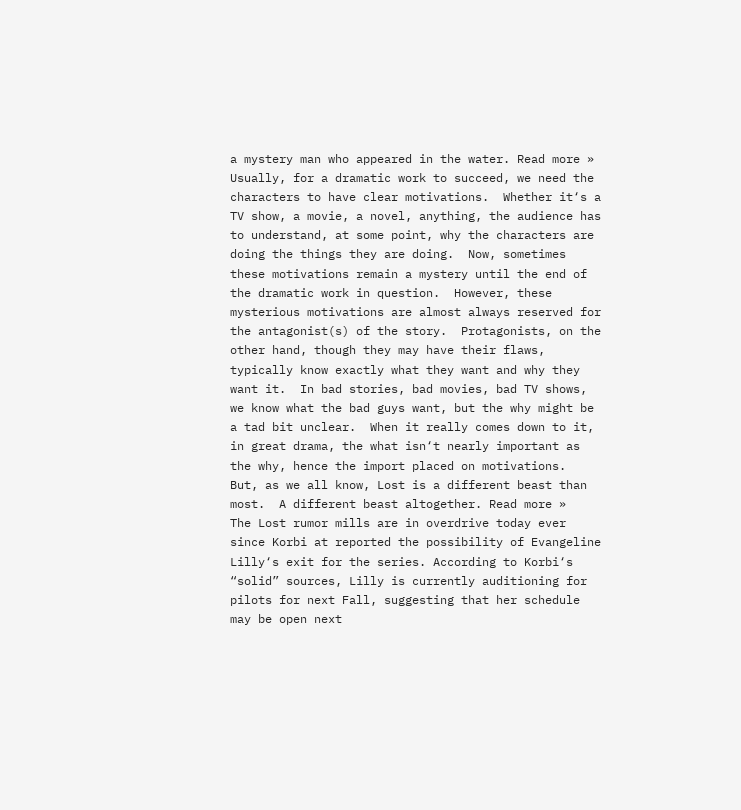a mystery man who appeared in the water. Read more »
Usually, for a dramatic work to succeed, we need the characters to have clear motivations.  Whether it‘s a TV show, a movie, a novel, anything, the audience has to understand, at some point, why the characters are doing the things they are doing.  Now, sometimes these motivations remain a mystery until the end of the dramatic work in question.  However, these mysterious motivations are almost always reserved for the antagonist(s) of the story.  Protagonists, on the other hand, though they may have their flaws, typically know exactly what they want and why they want it.  In bad stories, bad movies, bad TV shows, we know what the bad guys want, but the why might be a tad bit unclear.  When it really comes down to it, in great drama, the what isn‘t nearly important as the why, hence the import placed on motivations.  But, as we all know, Lost is a different beast than most.  A different beast altogether. Read more »
The Lost rumor mills are in overdrive today ever since Korbi at reported the possibility of Evangeline Lilly‘s exit for the series. According to Korbi‘s “solid” sources, Lilly is currently auditioning for pilots for next Fall, suggesting that her schedule may be open next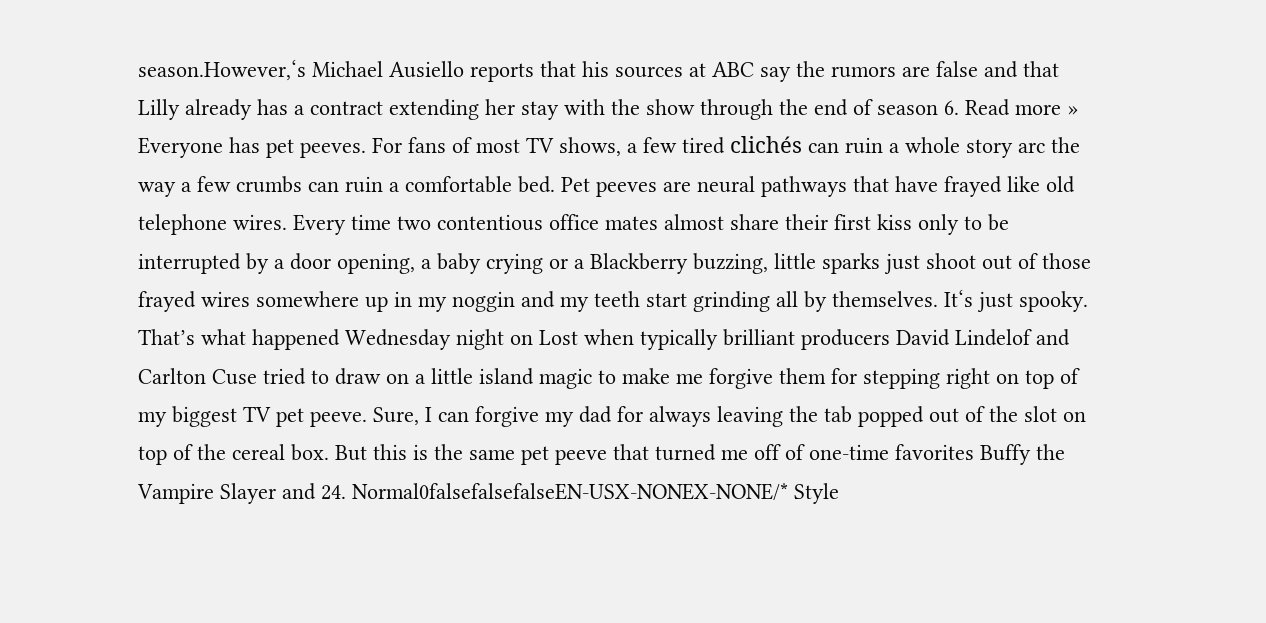season.However,‘s Michael Ausiello reports that his sources at ABC say the rumors are false and that Lilly already has a contract extending her stay with the show through the end of season 6. Read more »
Everyone has pet peeves. For fans of most TV shows, a few tired clichés can ruin a whole story arc the way a few crumbs can ruin a comfortable bed. Pet peeves are neural pathways that have frayed like old telephone wires. Every time two contentious office mates almost share their first kiss only to be interrupted by a door opening, a baby crying or a Blackberry buzzing, little sparks just shoot out of those frayed wires somewhere up in my noggin and my teeth start grinding all by themselves. It‘s just spooky. That’s what happened Wednesday night on Lost when typically brilliant producers David Lindelof and Carlton Cuse tried to draw on a little island magic to make me forgive them for stepping right on top of my biggest TV pet peeve. Sure, I can forgive my dad for always leaving the tab popped out of the slot on top of the cereal box. But this is the same pet peeve that turned me off of one-time favorites Buffy the Vampire Slayer and 24. Normal0falsefalsefalseEN-USX-NONEX-NONE/* Style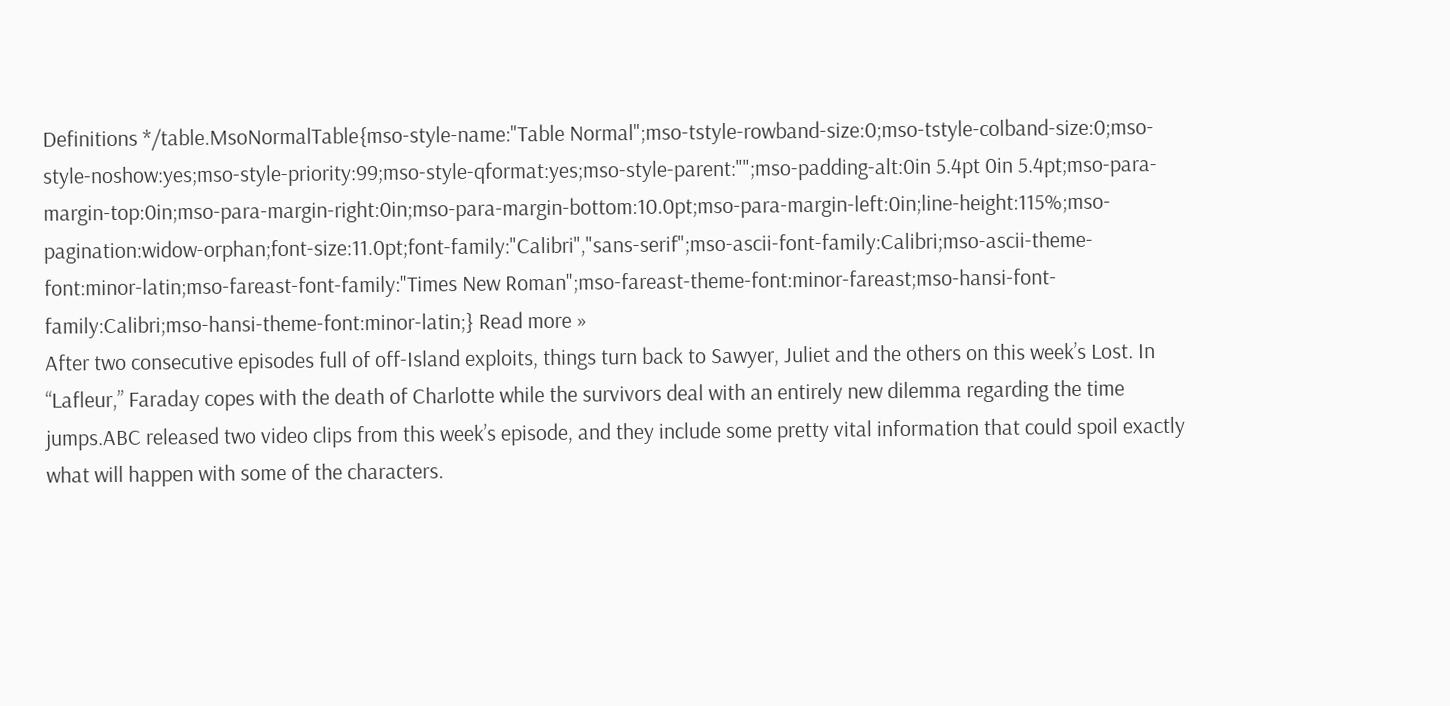Definitions */table.MsoNormalTable{mso-style-name:"Table Normal";mso-tstyle-rowband-size:0;mso-tstyle-colband-size:0;mso-style-noshow:yes;mso-style-priority:99;mso-style-qformat:yes;mso-style-parent:"";mso-padding-alt:0in 5.4pt 0in 5.4pt;mso-para-margin-top:0in;mso-para-margin-right:0in;mso-para-margin-bottom:10.0pt;mso-para-margin-left:0in;line-height:115%;mso-pagination:widow-orphan;font-size:11.0pt;font-family:"Calibri","sans-serif";mso-ascii-font-family:Calibri;mso-ascii-theme-font:minor-latin;mso-fareast-font-family:"Times New Roman";mso-fareast-theme-font:minor-fareast;mso-hansi-font-family:Calibri;mso-hansi-theme-font:minor-latin;} Read more »
After two consecutive episodes full of off-Island exploits, things turn back to Sawyer, Juliet and the others on this week’s Lost. In “Lafleur,” Faraday copes with the death of Charlotte while the survivors deal with an entirely new dilemma regarding the time jumps.ABC released two video clips from this week’s episode, and they include some pretty vital information that could spoil exactly what will happen with some of the characters.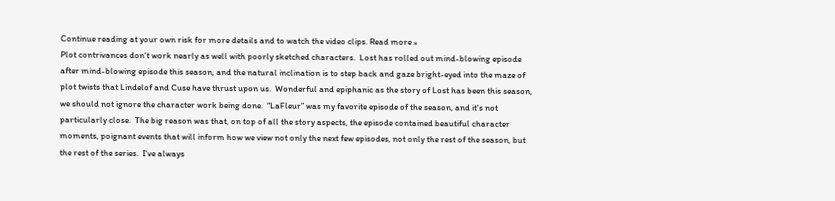Continue reading at your own risk for more details and to watch the video clips. Read more »
Plot contrivances don‘t work nearly as well with poorly sketched characters.  Lost has rolled out mind-blowing episode after mind-blowing episode this season, and the natural inclination is to step back and gaze bright-eyed into the maze of plot twists that Lindelof and Cuse have thrust upon us.  Wonderful and epiphanic as the story of Lost has been this season, we should not ignore the character work being done.  “LaFleur” was my favorite episode of the season, and it‘s not particularly close.  The big reason was that, on top of all the story aspects, the episode contained beautiful character moments, poignant events that will inform how we view not only the next few episodes, not only the rest of the season, but the rest of the series.  I‘ve always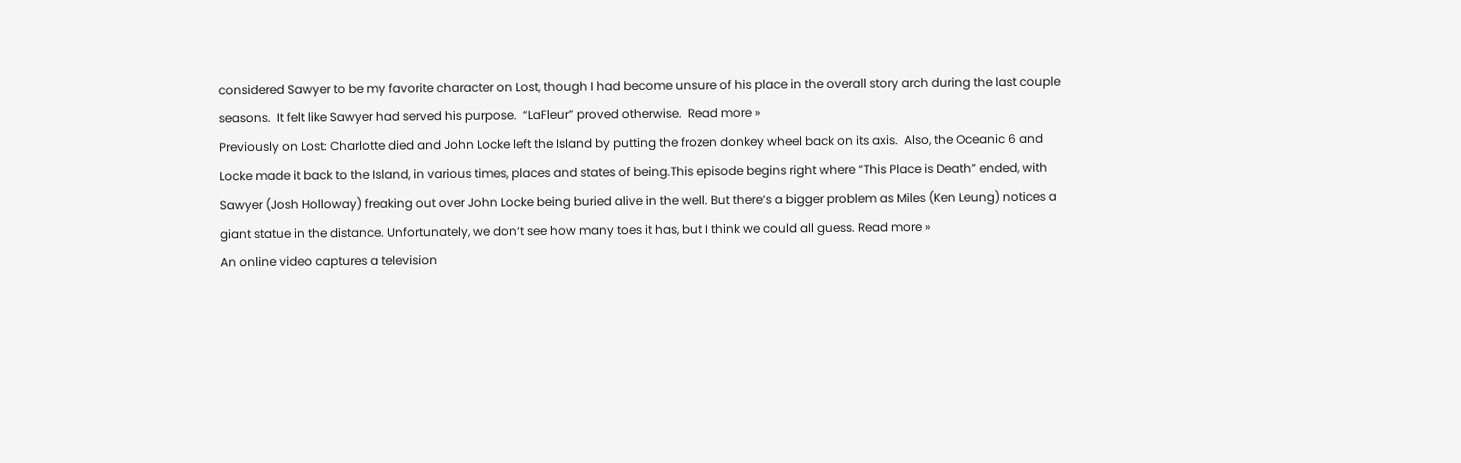considered Sawyer to be my favorite character on Lost, though I had become unsure of his place in the overall story arch during the last couple seasons.  It felt like Sawyer had served his purpose.  “LaFleur” proved otherwise.  Read more »
Previously on Lost: Charlotte died and John Locke left the Island by putting the frozen donkey wheel back on its axis.  Also, the Oceanic 6 and Locke made it back to the Island, in various times, places and states of being.This episode begins right where “This Place is Death” ended, with Sawyer (Josh Holloway) freaking out over John Locke being buried alive in the well. But there‘s a bigger problem as Miles (Ken Leung) notices a giant statue in the distance. Unfortunately, we don‘t see how many toes it has, but I think we could all guess. Read more »
An online video captures a television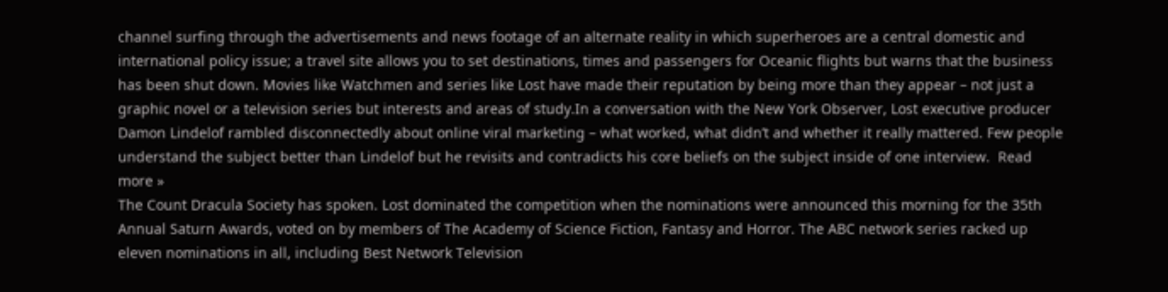channel surfing through the advertisements and news footage of an alternate reality in which superheroes are a central domestic and international policy issue; a travel site allows you to set destinations, times and passengers for Oceanic flights but warns that the business has been shut down. Movies like Watchmen and series like Lost have made their reputation by being more than they appear – not just a graphic novel or a television series but interests and areas of study.In a conversation with the New York Observer, Lost executive producer Damon Lindelof rambled disconnectedly about online viral marketing – what worked, what didn’t and whether it really mattered. Few people understand the subject better than Lindelof but he revisits and contradicts his core beliefs on the subject inside of one interview.  Read more »
The Count Dracula Society has spoken. Lost dominated the competition when the nominations were announced this morning for the 35th Annual Saturn Awards, voted on by members of The Academy of Science Fiction, Fantasy and Horror. The ABC network series racked up eleven nominations in all, including Best Network Television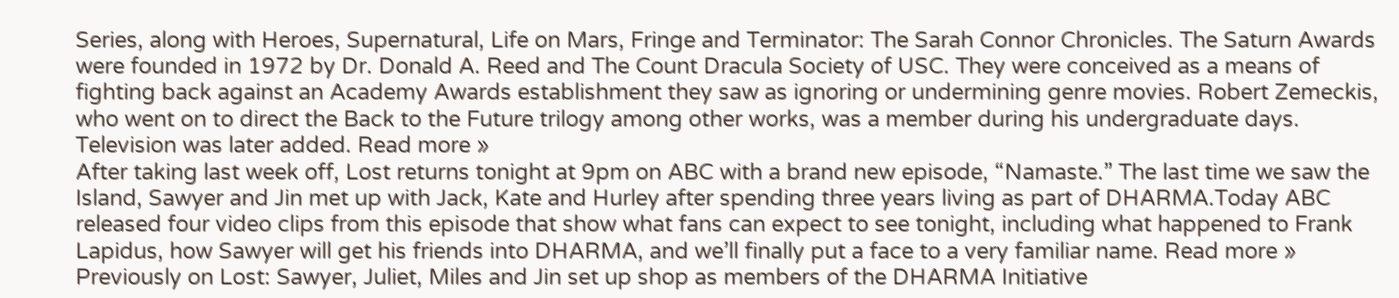Series, along with Heroes, Supernatural, Life on Mars, Fringe and Terminator: The Sarah Connor Chronicles. The Saturn Awards were founded in 1972 by Dr. Donald A. Reed and The Count Dracula Society of USC. They were conceived as a means of fighting back against an Academy Awards establishment they saw as ignoring or undermining genre movies. Robert Zemeckis, who went on to direct the Back to the Future trilogy among other works, was a member during his undergraduate days. Television was later added. Read more »
After taking last week off, Lost returns tonight at 9pm on ABC with a brand new episode, “Namaste.” The last time we saw the Island, Sawyer and Jin met up with Jack, Kate and Hurley after spending three years living as part of DHARMA.Today ABC released four video clips from this episode that show what fans can expect to see tonight, including what happened to Frank Lapidus, how Sawyer will get his friends into DHARMA, and we’ll finally put a face to a very familiar name. Read more »
Previously on Lost: Sawyer, Juliet, Miles and Jin set up shop as members of the DHARMA Initiative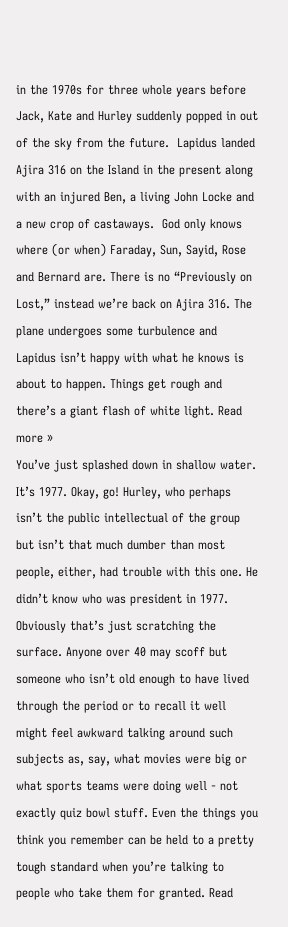in the 1970s for three whole years before Jack, Kate and Hurley suddenly popped in out of the sky from the future.  Lapidus landed Ajira 316 on the Island in the present along with an injured Ben, a living John Locke and a new crop of castaways.  God only knows where (or when) Faraday, Sun, Sayid, Rose and Bernard are. There is no “Previously on Lost,” instead we’re back on Ajira 316. The plane undergoes some turbulence and Lapidus isn’t happy with what he knows is about to happen. Things get rough and there’s a giant flash of white light. Read more »
You’ve just splashed down in shallow water. It’s 1977. Okay, go! Hurley, who perhaps isn’t the public intellectual of the group but isn’t that much dumber than most people, either, had trouble with this one. He didn’t know who was president in 1977. Obviously that’s just scratching the surface. Anyone over 40 may scoff but someone who isn’t old enough to have lived through the period or to recall it well might feel awkward talking around such subjects as, say, what movies were big or what sports teams were doing well - not exactly quiz bowl stuff. Even the things you think you remember can be held to a pretty tough standard when you’re talking to people who take them for granted. Read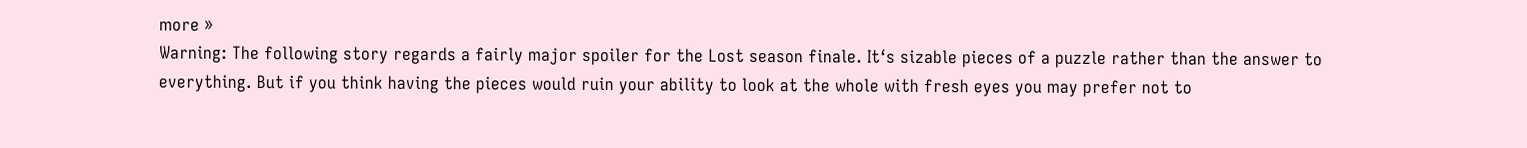more »
Warning: The following story regards a fairly major spoiler for the Lost season finale. It‘s sizable pieces of a puzzle rather than the answer to everything. But if you think having the pieces would ruin your ability to look at the whole with fresh eyes you may prefer not to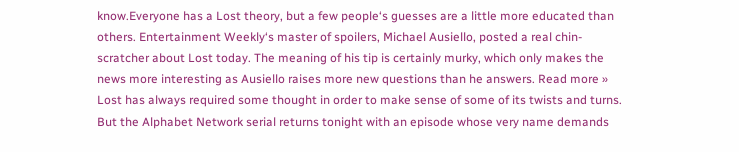know.Everyone has a Lost theory, but a few people‘s guesses are a little more educated than others. Entertainment Weekly‘s master of spoilers, Michael Ausiello, posted a real chin-scratcher about Lost today. The meaning of his tip is certainly murky, which only makes the news more interesting as Ausiello raises more new questions than he answers. Read more »
Lost has always required some thought in order to make sense of some of its twists and turns. But the Alphabet Network serial returns tonight with an episode whose very name demands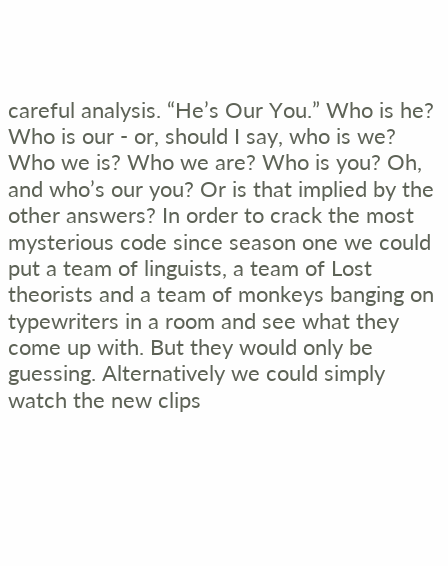careful analysis. “He’s Our You.” Who is he? Who is our - or, should I say, who is we? Who we is? Who we are? Who is you? Oh, and who’s our you? Or is that implied by the other answers? In order to crack the most mysterious code since season one we could put a team of linguists, a team of Lost theorists and a team of monkeys banging on typewriters in a room and see what they come up with. But they would only be guessing. Alternatively we could simply watch the new clips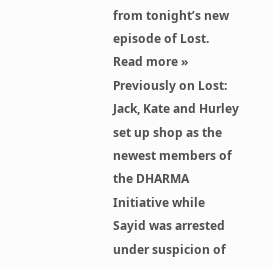from tonight’s new episode of Lost. Read more »
Previously on Lost: Jack, Kate and Hurley set up shop as the newest members of the DHARMA Initiative while Sayid was arrested under suspicion of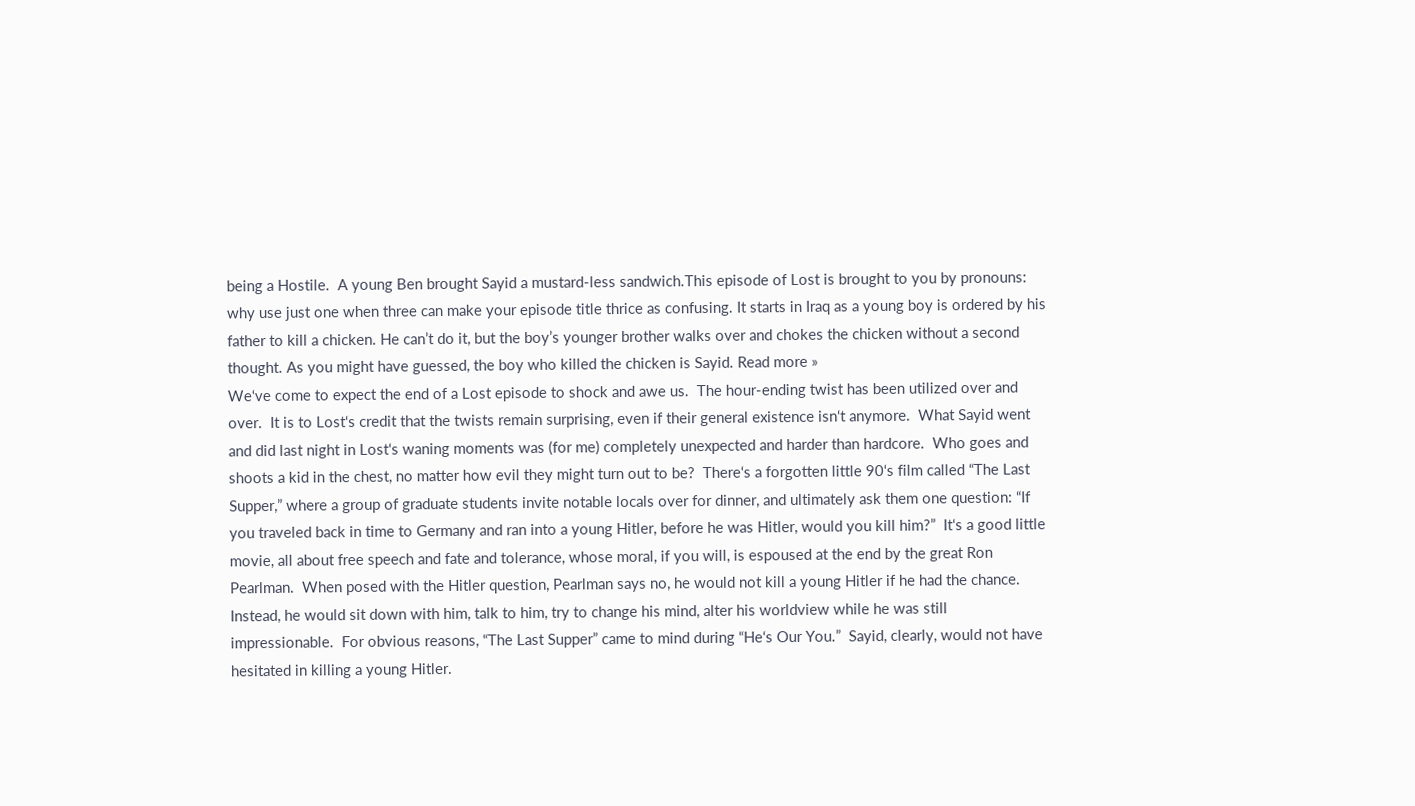being a Hostile.  A young Ben brought Sayid a mustard-less sandwich.This episode of Lost is brought to you by pronouns: why use just one when three can make your episode title thrice as confusing. It starts in Iraq as a young boy is ordered by his father to kill a chicken. He can’t do it, but the boy’s younger brother walks over and chokes the chicken without a second thought. As you might have guessed, the boy who killed the chicken is Sayid. Read more »
We‘ve come to expect the end of a Lost episode to shock and awe us.  The hour-ending twist has been utilized over and over.  It is to Lost‘s credit that the twists remain surprising, even if their general existence isn‘t anymore.  What Sayid went and did last night in Lost‘s waning moments was (for me) completely unexpected and harder than hardcore.  Who goes and shoots a kid in the chest, no matter how evil they might turn out to be?  There‘s a forgotten little 90‘s film called “The Last Supper,” where a group of graduate students invite notable locals over for dinner, and ultimately ask them one question: “If you traveled back in time to Germany and ran into a young Hitler, before he was Hitler, would you kill him?”  It‘s a good little movie, all about free speech and fate and tolerance, whose moral, if you will, is espoused at the end by the great Ron Pearlman.  When posed with the Hitler question, Pearlman says no, he would not kill a young Hitler if he had the chance.  Instead, he would sit down with him, talk to him, try to change his mind, alter his worldview while he was still impressionable.  For obvious reasons, “The Last Supper” came to mind during “He‘s Our You.”  Sayid, clearly, would not have hesitated in killing a young Hitler.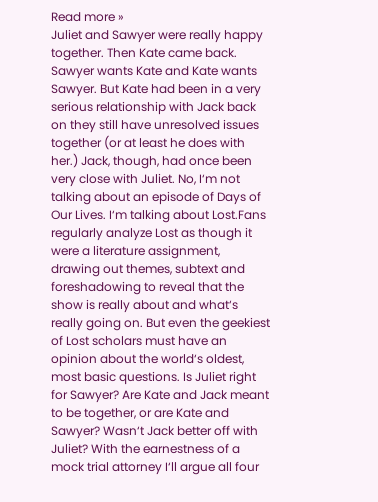Read more »
Juliet and Sawyer were really happy together. Then Kate came back. Sawyer wants Kate and Kate wants Sawyer. But Kate had been in a very serious relationship with Jack back on they still have unresolved issues together (or at least he does with her.) Jack, though, had once been very close with Juliet. No, I‘m not talking about an episode of Days of Our Lives. I‘m talking about Lost.Fans regularly analyze Lost as though it were a literature assignment, drawing out themes, subtext and foreshadowing to reveal that the show is really about and what‘s really going on. But even the geekiest of Lost scholars must have an opinion about the world‘s oldest, most basic questions. Is Juliet right for Sawyer? Are Kate and Jack meant to be together, or are Kate and Sawyer? Wasn‘t Jack better off with Juliet? With the earnestness of a mock trial attorney I‘ll argue all four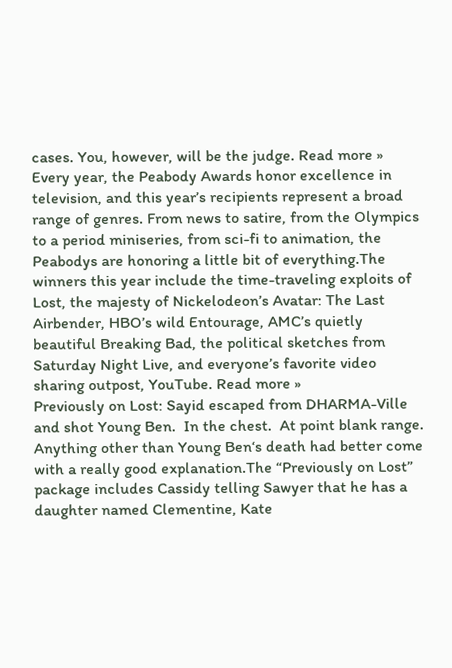cases. You, however, will be the judge. Read more »
Every year, the Peabody Awards honor excellence in television, and this year’s recipients represent a broad range of genres. From news to satire, from the Olympics to a period miniseries, from sci-fi to animation, the Peabodys are honoring a little bit of everything.The winners this year include the time-traveling exploits of Lost, the majesty of Nickelodeon’s Avatar: The Last Airbender, HBO’s wild Entourage, AMC’s quietly beautiful Breaking Bad, the political sketches from Saturday Night Live, and everyone’s favorite video sharing outpost, YouTube. Read more »
Previously on Lost: Sayid escaped from DHARMA-Ville and shot Young Ben.  In the chest.  At point blank range.  Anything other than Young Ben‘s death had better come with a really good explanation.The “Previously on Lost” package includes Cassidy telling Sawyer that he has a daughter named Clementine, Kate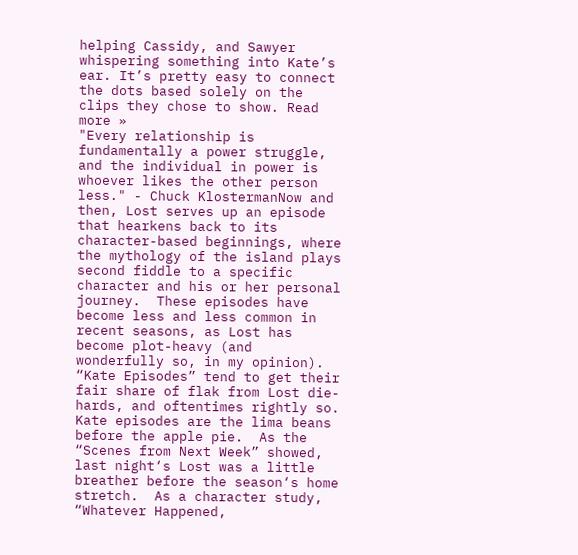helping Cassidy, and Sawyer whispering something into Kate’s ear. It’s pretty easy to connect the dots based solely on the clips they chose to show. Read more »
"Every relationship is fundamentally a power struggle, and the individual in power is whoever likes the other person less." - Chuck KlostermanNow and then, Lost serves up an episode that hearkens back to its character-based beginnings, where the mythology of the island plays second fiddle to a specific character and his or her personal journey.  These episodes have become less and less common in recent seasons, as Lost has become plot-heavy (and wonderfully so, in my opinion).  “Kate Episodes” tend to get their fair share of flak from Lost die-hards, and oftentimes rightly so.  Kate episodes are the lima beans before the apple pie.  As the “Scenes from Next Week” showed, last night‘s Lost was a little breather before the season‘s home stretch.  As a character study, “Whatever Happened,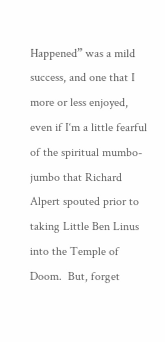Happened” was a mild success, and one that I more or less enjoyed, even if I‘m a little fearful of the spiritual mumbo-jumbo that Richard Alpert spouted prior to taking Little Ben Linus into the Temple of Doom.  But, forget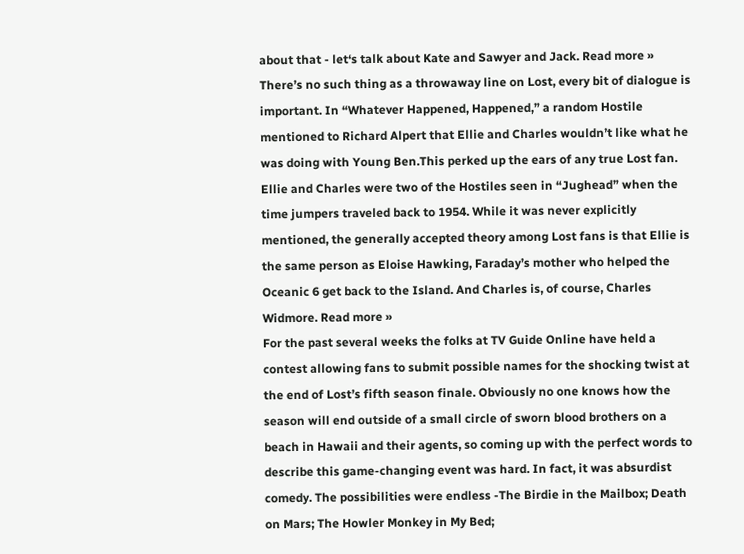about that - let‘s talk about Kate and Sawyer and Jack. Read more »
There’s no such thing as a throwaway line on Lost, every bit of dialogue is important. In “Whatever Happened, Happened,” a random Hostile mentioned to Richard Alpert that Ellie and Charles wouldn’t like what he was doing with Young Ben.This perked up the ears of any true Lost fan. Ellie and Charles were two of the Hostiles seen in “Jughead” when the time jumpers traveled back to 1954. While it was never explicitly mentioned, the generally accepted theory among Lost fans is that Ellie is the same person as Eloise Hawking, Faraday’s mother who helped the Oceanic 6 get back to the Island. And Charles is, of course, Charles Widmore. Read more »
For the past several weeks the folks at TV Guide Online have held a contest allowing fans to submit possible names for the shocking twist at the end of Lost’s fifth season finale. Obviously no one knows how the season will end outside of a small circle of sworn blood brothers on a beach in Hawaii and their agents, so coming up with the perfect words to describe this game-changing event was hard. In fact, it was absurdist comedy. The possibilities were endless -The Birdie in the Mailbox; Death on Mars; The Howler Monkey in My Bed;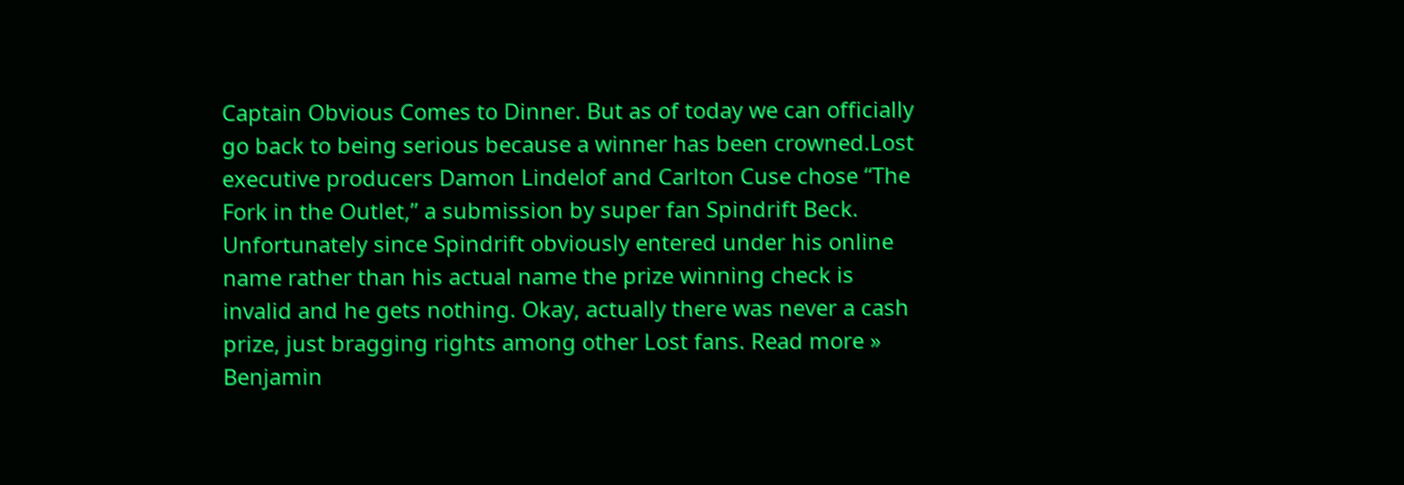Captain Obvious Comes to Dinner. But as of today we can officially go back to being serious because a winner has been crowned.Lost executive producers Damon Lindelof and Carlton Cuse chose “The Fork in the Outlet,” a submission by super fan Spindrift Beck. Unfortunately since Spindrift obviously entered under his online name rather than his actual name the prize winning check is invalid and he gets nothing. Okay, actually there was never a cash prize, just bragging rights among other Lost fans. Read more »
Benjamin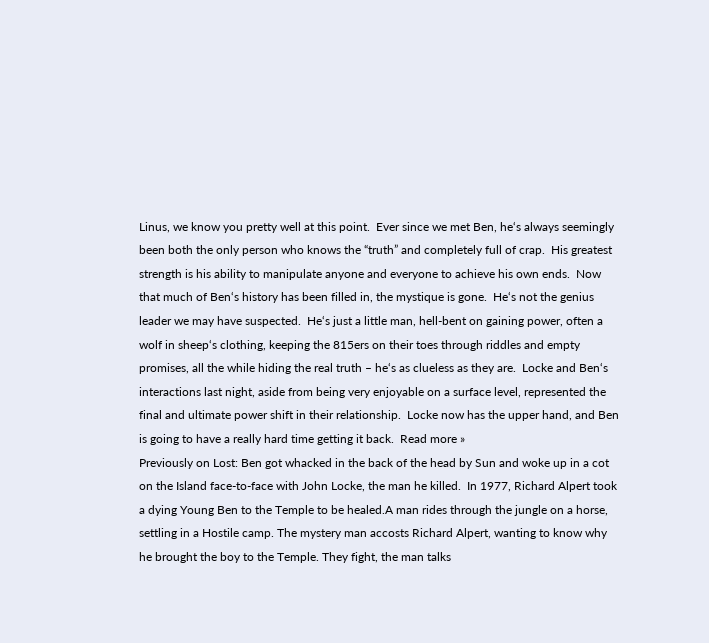Linus, we know you pretty well at this point.  Ever since we met Ben, he‘s always seemingly been both the only person who knows the “truth” and completely full of crap.  His greatest strength is his ability to manipulate anyone and everyone to achieve his own ends.  Now that much of Ben‘s history has been filled in, the mystique is gone.  He‘s not the genius leader we may have suspected.  He‘s just a little man, hell-bent on gaining power, often a wolf in sheep‘s clothing, keeping the 815ers on their toes through riddles and empty promises, all the while hiding the real truth – he‘s as clueless as they are.  Locke and Ben‘s interactions last night, aside from being very enjoyable on a surface level, represented the final and ultimate power shift in their relationship.  Locke now has the upper hand, and Ben is going to have a really hard time getting it back.  Read more »
Previously on Lost: Ben got whacked in the back of the head by Sun and woke up in a cot on the Island face-to-face with John Locke, the man he killed.  In 1977, Richard Alpert took a dying Young Ben to the Temple to be healed.A man rides through the jungle on a horse, settling in a Hostile camp. The mystery man accosts Richard Alpert, wanting to know why he brought the boy to the Temple. They fight, the man talks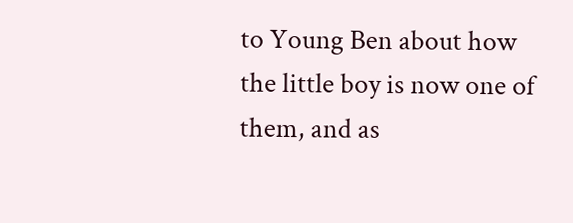to Young Ben about how the little boy is now one of them, and as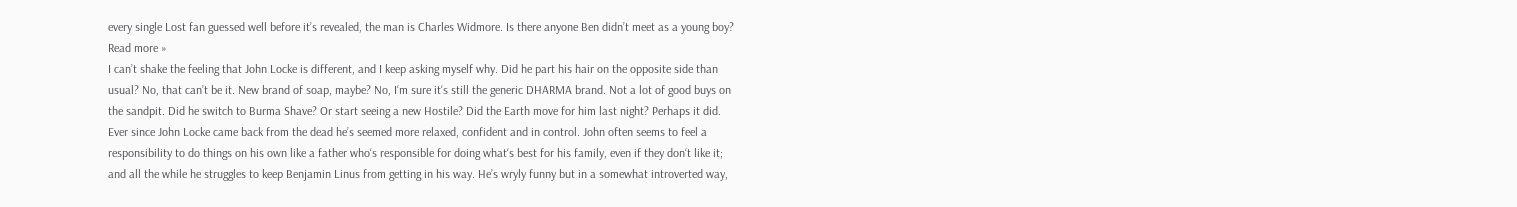every single Lost fan guessed well before it’s revealed, the man is Charles Widmore. Is there anyone Ben didn’t meet as a young boy? Read more »
I can’t shake the feeling that John Locke is different, and I keep asking myself why. Did he part his hair on the opposite side than usual? No, that can’t be it. New brand of soap, maybe? No, I‘m sure it‘s still the generic DHARMA brand. Not a lot of good buys on the sandpit. Did he switch to Burma Shave? Or start seeing a new Hostile? Did the Earth move for him last night? Perhaps it did. Ever since John Locke came back from the dead he’s seemed more relaxed, confident and in control. John often seems to feel a responsibility to do things on his own like a father who‘s responsible for doing what‘s best for his family, even if they don‘t like it; and all the while he struggles to keep Benjamin Linus from getting in his way. He’s wryly funny but in a somewhat introverted way,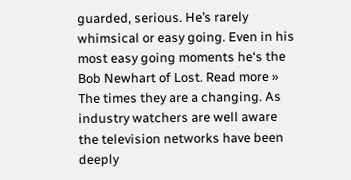guarded, serious. He’s rarely whimsical or easy going. Even in his most easy going moments he‘s the Bob Newhart of Lost. Read more »
The times they are a changing. As industry watchers are well aware the television networks have been deeply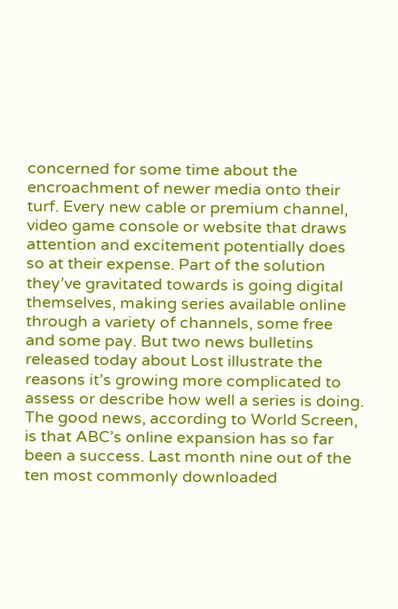concerned for some time about the encroachment of newer media onto their turf. Every new cable or premium channel, video game console or website that draws attention and excitement potentially does so at their expense. Part of the solution they’ve gravitated towards is going digital themselves, making series available online through a variety of channels, some free and some pay. But two news bulletins released today about Lost illustrate the reasons it’s growing more complicated to assess or describe how well a series is doing. The good news, according to World Screen, is that ABC’s online expansion has so far been a success. Last month nine out of the ten most commonly downloaded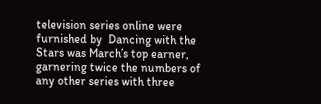television series online were furnished by  Dancing with the Stars was March’s top earner, garnering twice the numbers of any other series with three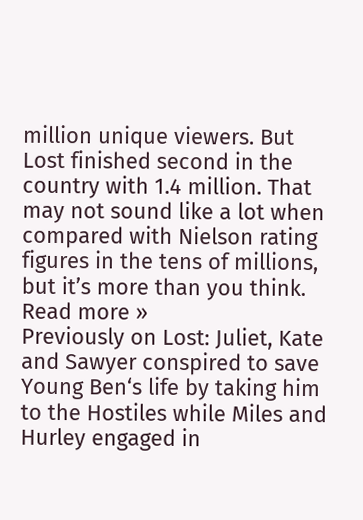million unique viewers. But Lost finished second in the country with 1.4 million. That may not sound like a lot when compared with Nielson rating figures in the tens of millions, but it’s more than you think. Read more »
Previously on Lost: Juliet, Kate and Sawyer conspired to save Young Ben‘s life by taking him to the Hostiles while Miles and Hurley engaged in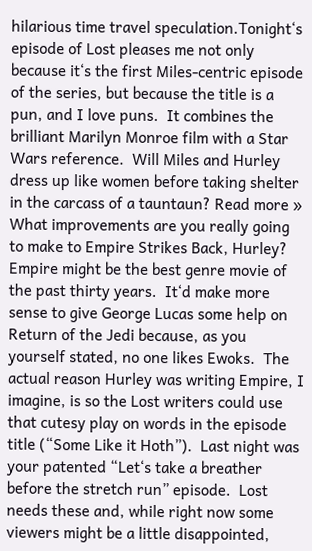hilarious time travel speculation.Tonight‘s episode of Lost pleases me not only because it‘s the first Miles-centric episode of the series, but because the title is a pun, and I love puns.  It combines the brilliant Marilyn Monroe film with a Star Wars reference.  Will Miles and Hurley dress up like women before taking shelter in the carcass of a tauntaun? Read more »
What improvements are you really going to make to Empire Strikes Back, Hurley?  Empire might be the best genre movie of the past thirty years.  It‘d make more sense to give George Lucas some help on Return of the Jedi because, as you yourself stated, no one likes Ewoks.  The actual reason Hurley was writing Empire, I imagine, is so the Lost writers could use that cutesy play on words in the episode title (“Some Like it Hoth”).  Last night was your patented “Let‘s take a breather before the stretch run” episode.  Lost needs these and, while right now some viewers might be a little disappointed,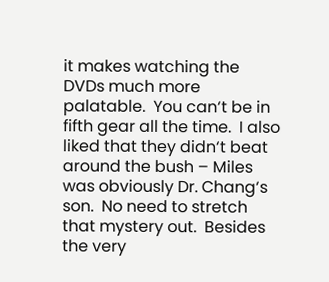it makes watching the DVDs much more palatable.  You can‘t be in fifth gear all the time.  I also liked that they didn‘t beat around the bush – Miles was obviously Dr. Chang‘s son.  No need to stretch that mystery out.  Besides the very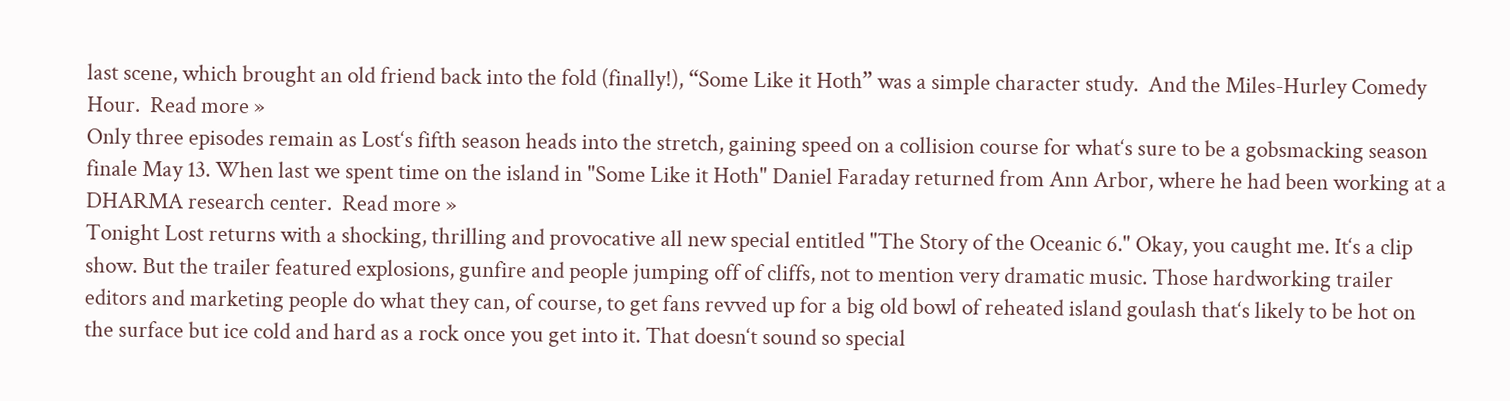last scene, which brought an old friend back into the fold (finally!), “Some Like it Hoth” was a simple character study.  And the Miles-Hurley Comedy Hour.  Read more »
Only three episodes remain as Lost‘s fifth season heads into the stretch, gaining speed on a collision course for what‘s sure to be a gobsmacking season finale May 13. When last we spent time on the island in "Some Like it Hoth" Daniel Faraday returned from Ann Arbor, where he had been working at a DHARMA research center.  Read more »
Tonight Lost returns with a shocking, thrilling and provocative all new special entitled "The Story of the Oceanic 6." Okay, you caught me. It‘s a clip show. But the trailer featured explosions, gunfire and people jumping off of cliffs, not to mention very dramatic music. Those hardworking trailer editors and marketing people do what they can, of course, to get fans revved up for a big old bowl of reheated island goulash that‘s likely to be hot on the surface but ice cold and hard as a rock once you get into it. That doesn‘t sound so special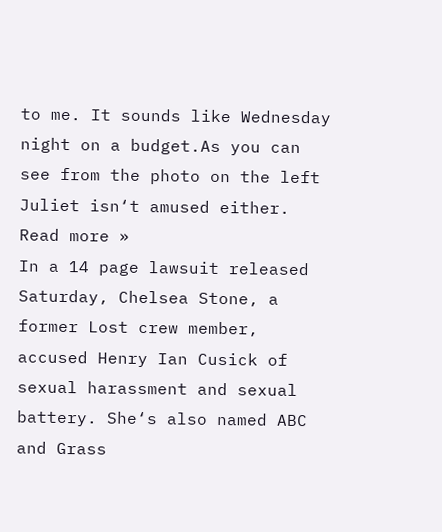to me. It sounds like Wednesday night on a budget.As you can see from the photo on the left Juliet isn‘t amused either.  Read more »
In a 14 page lawsuit released Saturday, Chelsea Stone, a former Lost crew member, accused Henry Ian Cusick of sexual harassment and sexual battery. She‘s also named ABC and Grass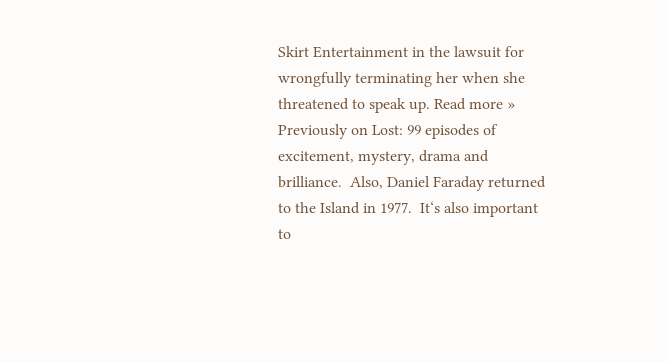Skirt Entertainment in the lawsuit for wrongfully terminating her when she threatened to speak up. Read more »
Previously on Lost: 99 episodes of excitement, mystery, drama and brilliance.  Also, Daniel Faraday returned to the Island in 1977.  It‘s also important to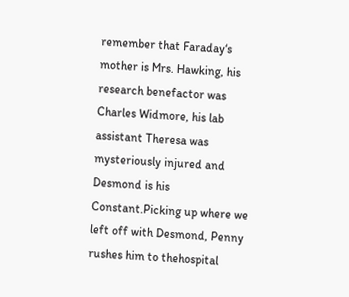remember that Faraday‘s mother is Mrs. Hawking, his research benefactor was Charles Widmore, his lab assistant Theresa was mysteriously injured and Desmond is his Constant.Picking up where we left off with Desmond, Penny rushes him to thehospital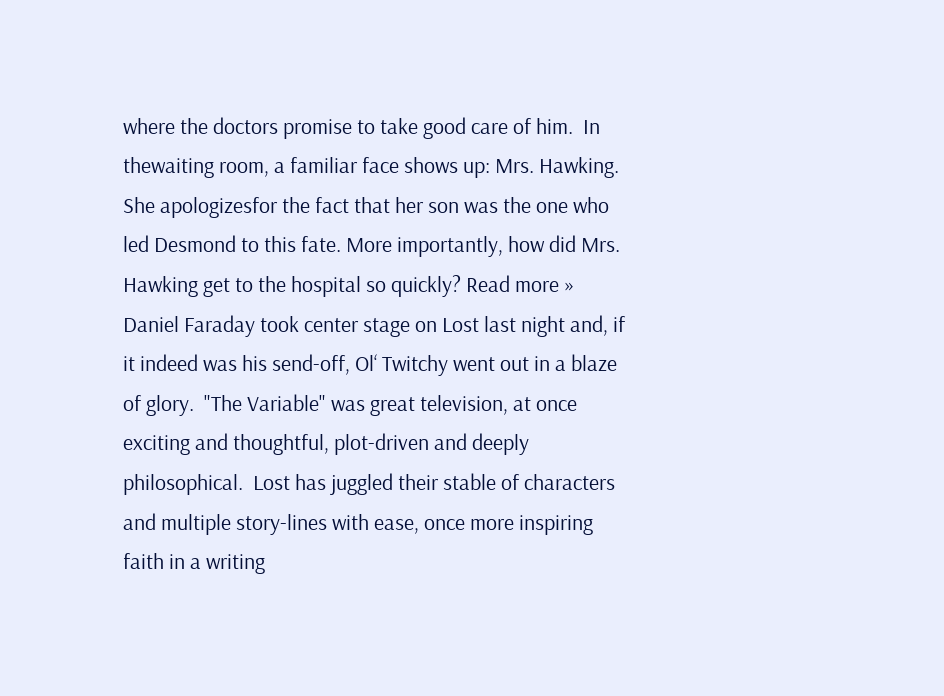where the doctors promise to take good care of him.  In thewaiting room, a familiar face shows up: Mrs. Hawking.  She apologizesfor the fact that her son was the one who led Desmond to this fate. More importantly, how did Mrs. Hawking get to the hospital so quickly? Read more »
Daniel Faraday took center stage on Lost last night and, if it indeed was his send-off, Ol‘ Twitchy went out in a blaze of glory.  "The Variable" was great television, at once exciting and thoughtful, plot-driven and deeply philosophical.  Lost has juggled their stable of characters and multiple story-lines with ease, once more inspiring faith in a writing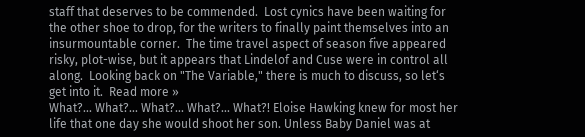staff that deserves to be commended.  Lost cynics have been waiting for the other shoe to drop, for the writers to finally paint themselves into an insurmountable corner.  The time travel aspect of season five appeared risky, plot-wise, but it appears that Lindelof and Cuse were in control all along.  Looking back on "The Variable," there is much to discuss, so let‘s get into it.  Read more »
What?... What?... What?... What?... What?! Eloise Hawking knew for most her life that one day she would shoot her son. Unless Baby Daniel was at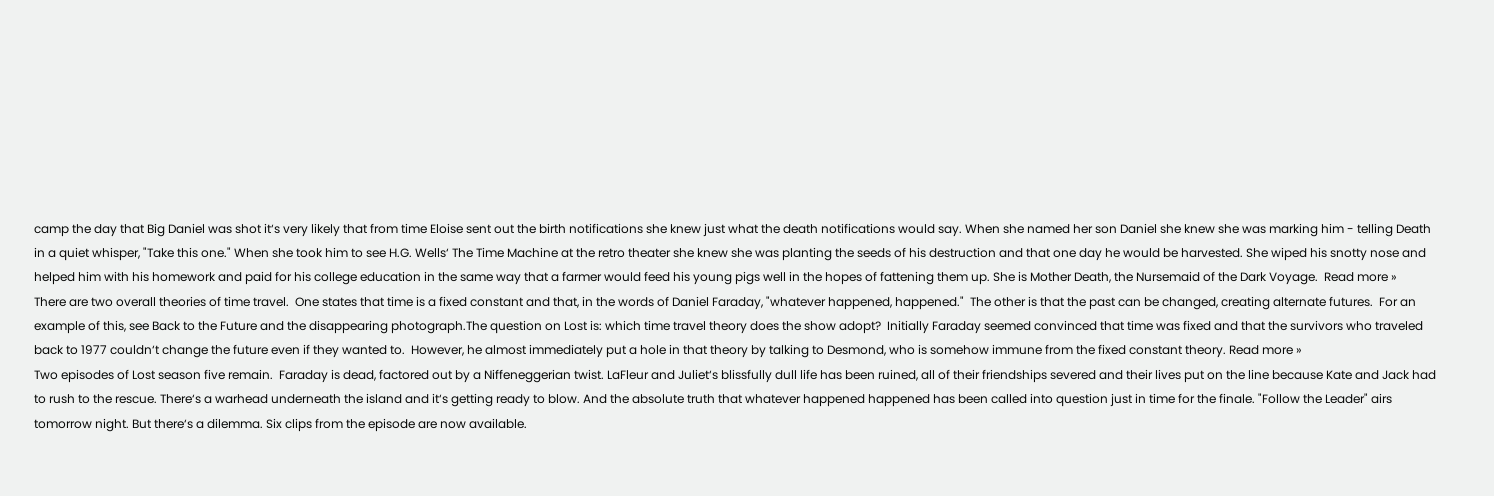camp the day that Big Daniel was shot it‘s very likely that from time Eloise sent out the birth notifications she knew just what the death notifications would say. When she named her son Daniel she knew she was marking him - telling Death in a quiet whisper, "Take this one." When she took him to see H.G. Wells‘ The Time Machine at the retro theater she knew she was planting the seeds of his destruction and that one day he would be harvested. She wiped his snotty nose and helped him with his homework and paid for his college education in the same way that a farmer would feed his young pigs well in the hopes of fattening them up. She is Mother Death, the Nursemaid of the Dark Voyage.  Read more »
There are two overall theories of time travel.  One states that time is a fixed constant and that, in the words of Daniel Faraday, "whatever happened, happened."  The other is that the past can be changed, creating alternate futures.  For an example of this, see Back to the Future and the disappearing photograph.The question on Lost is: which time travel theory does the show adopt?  Initially Faraday seemed convinced that time was fixed and that the survivors who traveled back to 1977 couldn‘t change the future even if they wanted to.  However, he almost immediately put a hole in that theory by talking to Desmond, who is somehow immune from the fixed constant theory. Read more »
Two episodes of Lost season five remain.  Faraday is dead, factored out by a Niffeneggerian twist. LaFleur and Juliet‘s blissfully dull life has been ruined, all of their friendships severed and their lives put on the line because Kate and Jack had to rush to the rescue. There‘s a warhead underneath the island and it‘s getting ready to blow. And the absolute truth that whatever happened happened has been called into question just in time for the finale. "Follow the Leader" airs tomorrow night. But there‘s a dilemma. Six clips from the episode are now available.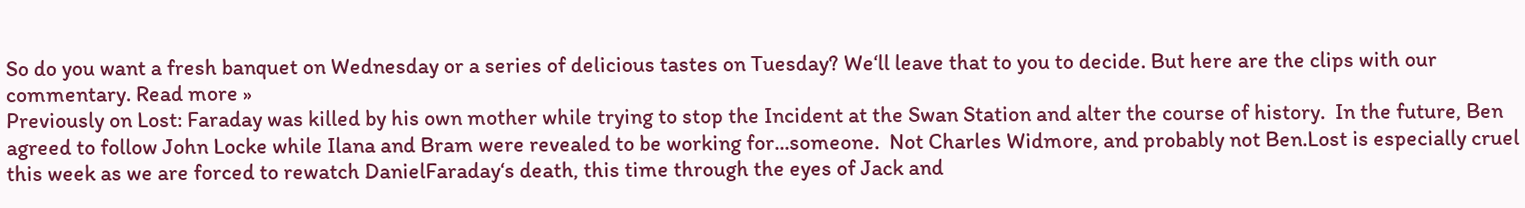So do you want a fresh banquet on Wednesday or a series of delicious tastes on Tuesday? We‘ll leave that to you to decide. But here are the clips with our commentary. Read more »
Previously on Lost: Faraday was killed by his own mother while trying to stop the Incident at the Swan Station and alter the course of history.  In the future, Ben agreed to follow John Locke while Ilana and Bram were revealed to be working for...someone.  Not Charles Widmore, and probably not Ben.Lost is especially cruel this week as we are forced to rewatch DanielFaraday‘s death, this time through the eyes of Jack and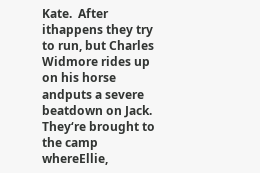Kate.  After ithappens they try to run, but Charles Widmore rides up on his horse andputs a severe beatdown on Jack.  They‘re brought to the camp whereEllie,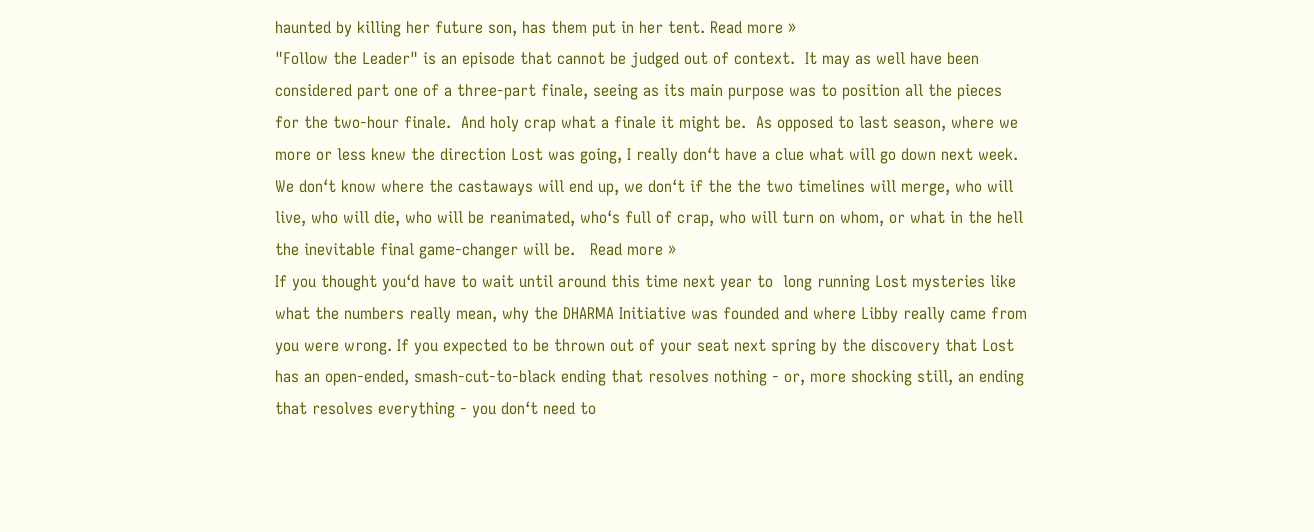haunted by killing her future son, has them put in her tent. Read more »
"Follow the Leader" is an episode that cannot be judged out of context.  It may as well have been considered part one of a three-part finale, seeing as its main purpose was to position all the pieces for the two-hour finale.  And holy crap what a finale it might be.  As opposed to last season, where we more or less knew the direction Lost was going, I really don‘t have a clue what will go down next week.  We don‘t know where the castaways will end up, we don‘t if the the two timelines will merge, who will live, who will die, who will be reanimated, who‘s full of crap, who will turn on whom, or what in the hell the inevitable final game-changer will be.   Read more »
If you thought you‘d have to wait until around this time next year to  long running Lost mysteries like  what the numbers really mean, why the DHARMA Initiative was founded and where Libby really came from you were wrong. If you expected to be thrown out of your seat next spring by the discovery that Lost has an open-ended, smash-cut-to-black ending that resolves nothing - or, more shocking still, an ending that resolves everything - you don‘t need to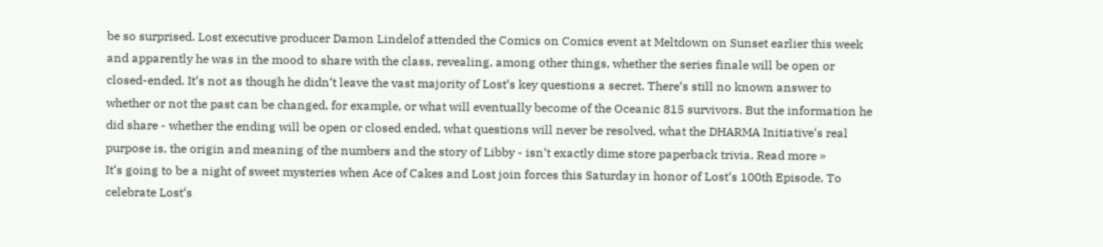be so surprised. Lost executive producer Damon Lindelof attended the Comics on Comics event at Meltdown on Sunset earlier this week and apparently he was in the mood to share with the class, revealing, among other things, whether the series finale will be open or closed-ended. It‘s not as though he didn‘t leave the vast majority of Lost‘s key questions a secret. There‘s still no known answer to whether or not the past can be changed, for example, or what will eventually become of the Oceanic 815 survivors. But the information he did share - whether the ending will be open or closed ended, what questions will never be resolved, what the DHARMA Initiative‘s real purpose is, the origin and meaning of the numbers and the story of Libby - isn‘t exactly dime store paperback trivia. Read more »
It‘s going to be a night of sweet mysteries when Ace of Cakes and Lost join forces this Saturday in honor of Lost‘s 100th Episode. To celebrate Lost‘s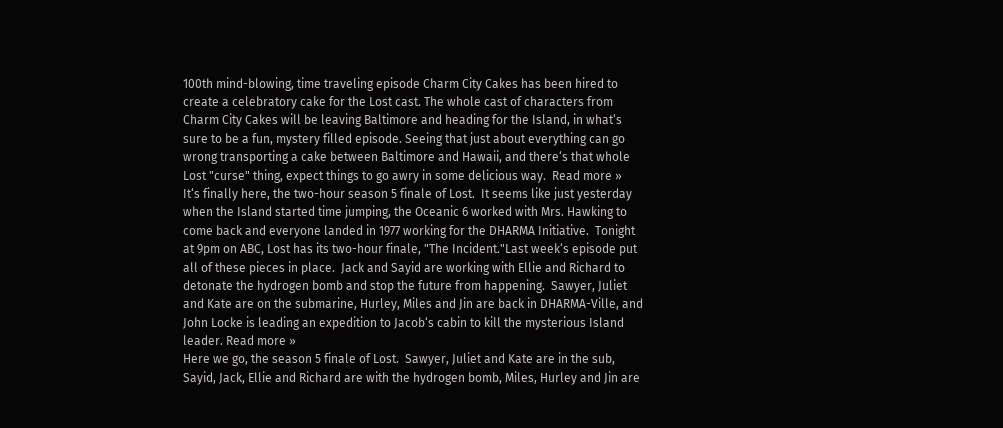100th mind-blowing, time traveling episode Charm City Cakes has been hired to create a celebratory cake for the Lost cast. The whole cast of characters from Charm City Cakes will be leaving Baltimore and heading for the Island, in what‘s sure to be a fun, mystery filled episode. Seeing that just about everything can go wrong transporting a cake between Baltimore and Hawaii, and there‘s that whole Lost "curse" thing, expect things to go awry in some delicious way.  Read more »
It‘s finally here, the two-hour season 5 finale of Lost.  It seems like just yesterday when the Island started time jumping, the Oceanic 6 worked with Mrs. Hawking to come back and everyone landed in 1977 working for the DHARMA Initiative.  Tonight at 9pm on ABC, Lost has its two-hour finale, "The Incident."Last week‘s episode put all of these pieces in place.  Jack and Sayid are working with Ellie and Richard to detonate the hydrogen bomb and stop the future from happening.  Sawyer, Juliet and Kate are on the submarine, Hurley, Miles and Jin are back in DHARMA-Ville, and John Locke is leading an expedition to Jacob‘s cabin to kill the mysterious Island leader. Read more »
Here we go, the season 5 finale of Lost.  Sawyer, Juliet and Kate are in the sub, Sayid, Jack, Ellie and Richard are with the hydrogen bomb, Miles, Hurley and Jin are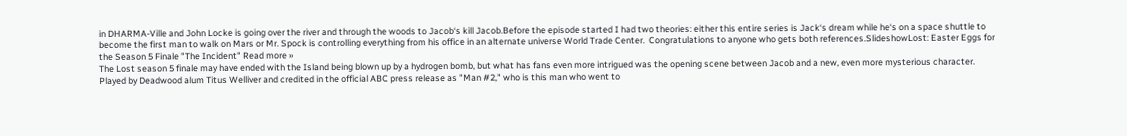in DHARMA-Ville and John Locke is going over the river and through the woods to Jacob‘s kill Jacob.Before the episode started I had two theories: either this entire series is Jack‘s dream while he‘s on a space shuttle to become the first man to walk on Mars or Mr. Spock is controlling everything from his office in an alternate universe World Trade Center.  Congratulations to anyone who gets both references.SlideshowLost: Easter Eggs for the Season 5 Finale "The Incident" Read more »
The Lost season 5 finale may have ended with the Island being blown up by a hydrogen bomb, but what has fans even more intrigued was the opening scene between Jacob and a new, even more mysterious character.  Played by Deadwood alum Titus Welliver and credited in the official ABC press release as "Man #2," who is this man who went to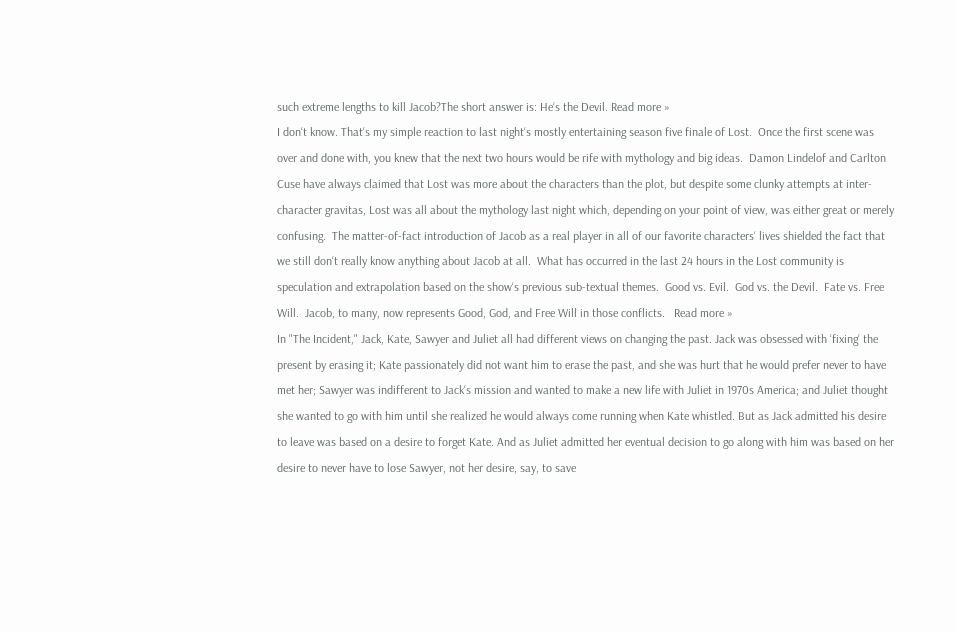such extreme lengths to kill Jacob?The short answer is: He‘s the Devil. Read more »
I don‘t know. That‘s my simple reaction to last night‘s mostly entertaining season five finale of Lost.  Once the first scene was over and done with, you knew that the next two hours would be rife with mythology and big ideas.  Damon Lindelof and Carlton Cuse have always claimed that Lost was more about the characters than the plot, but despite some clunky attempts at inter-character gravitas, Lost was all about the mythology last night which, depending on your point of view, was either great or merely confusing.  The matter-of-fact introduction of Jacob as a real player in all of our favorite characters‘ lives shielded the fact that we still don‘t really know anything about Jacob at all.  What has occurred in the last 24 hours in the Lost community is speculation and extrapolation based on the show‘s previous sub-textual themes.  Good vs. Evil.  God vs. the Devil.  Fate vs. Free Will.  Jacob, to many, now represents Good, God, and Free Will in those conflicts.   Read more »
In "The Incident," Jack, Kate, Sawyer and Juliet all had different views on changing the past. Jack was obsessed with ‘fixing‘ the present by erasing it; Kate passionately did not want him to erase the past, and she was hurt that he would prefer never to have met her; Sawyer was indifferent to Jack‘s mission and wanted to make a new life with Juliet in 1970s America; and Juliet thought she wanted to go with him until she realized he would always come running when Kate whistled. But as Jack admitted his desire to leave was based on a desire to forget Kate. And as Juliet admitted her eventual decision to go along with him was based on her desire to never have to lose Sawyer, not her desire, say, to save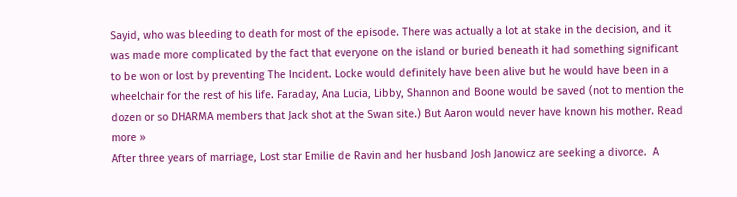Sayid, who was bleeding to death for most of the episode. There was actually a lot at stake in the decision, and it was made more complicated by the fact that everyone on the island or buried beneath it had something significant to be won or lost by preventing The Incident. Locke would definitely have been alive but he would have been in a wheelchair for the rest of his life. Faraday, Ana Lucia, Libby, Shannon and Boone would be saved (not to mention the dozen or so DHARMA members that Jack shot at the Swan site.) But Aaron would never have known his mother. Read more »
After three years of marriage, Lost star Emilie de Ravin and her husband Josh Janowicz are seeking a divorce.  A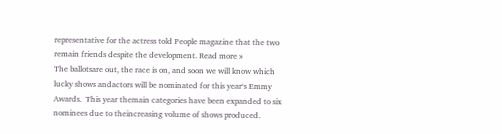representative for the actress told People magazine that the two remain friends despite the development. Read more »
The ballotsare out, the race is on, and soon we will know which lucky shows andactors will be nominated for this year‘s Emmy Awards.  This year themain categories have been expanded to six nominees due to theincreasing volume of shows produced.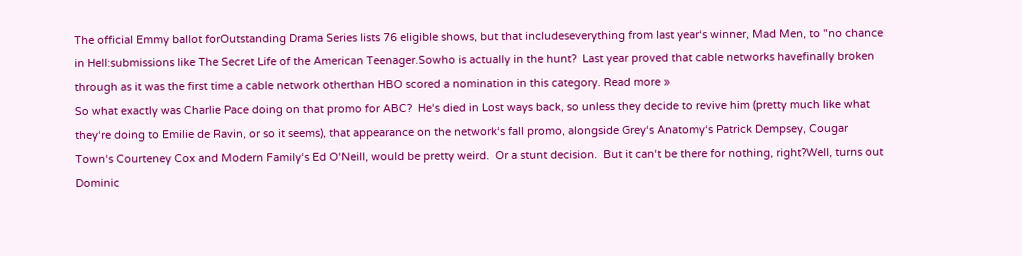The official Emmy ballot forOutstanding Drama Series lists 76 eligible shows, but that includeseverything from last year‘s winner, Mad Men, to "no chance in Hell:submissions like The Secret Life of the American Teenager.Sowho is actually in the hunt?  Last year proved that cable networks havefinally broken through as it was the first time a cable network otherthan HBO scored a nomination in this category. Read more »
So what exactly was Charlie Pace doing on that promo for ABC?  He‘s died in Lost ways back, so unless they decide to revive him (pretty much like what they‘re doing to Emilie de Ravin, or so it seems), that appearance on the network‘s fall promo, alongside Grey‘s Anatomy‘s Patrick Dempsey, Cougar Town‘s Courteney Cox and Modern Family‘s Ed O‘Neill, would be pretty weird.  Or a stunt decision.  But it can‘t be there for nothing, right?Well, turns out Dominic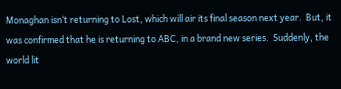Monaghan isn‘t returning to Lost, which will air its final season next year.  But, it was confirmed that he is returning to ABC, in a brand new series.  Suddenly, the world lit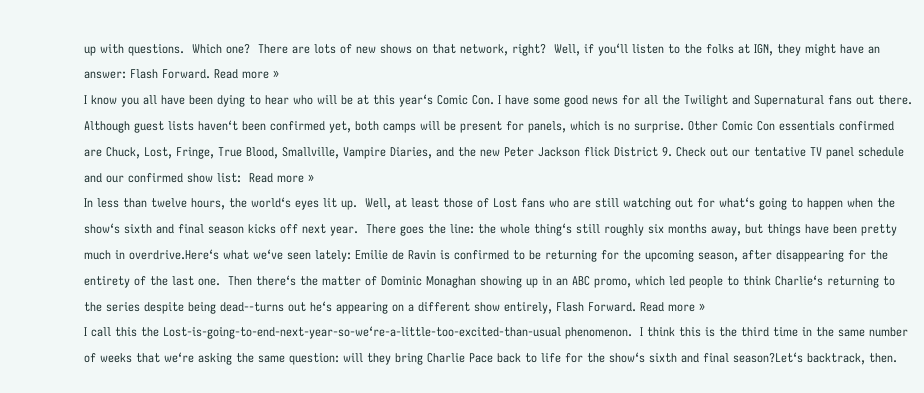up with questions.  Which one?  There are lots of new shows on that network, right?  Well, if you‘ll listen to the folks at IGN, they might have an answer: Flash Forward. Read more »
I know you all have been dying to hear who will be at this year‘s Comic Con. I have some good news for all the Twilight and Supernatural fans out there. Although guest lists haven‘t been confirmed yet, both camps will be present for panels, which is no surprise. Other Comic Con essentials confirmed are Chuck, Lost, Fringe, True Blood, Smallville, Vampire Diaries, and the new Peter Jackson flick District 9. Check out our tentative TV panel schedule and our confirmed show list:  Read more »
In less than twelve hours, the world‘s eyes lit up.  Well, at least those of Lost fans who are still watching out for what‘s going to happen when the show‘s sixth and final season kicks off next year.  There goes the line: the whole thing‘s still roughly six months away, but things have been pretty much in overdrive.Here‘s what we‘ve seen lately: Emilie de Ravin is confirmed to be returning for the upcoming season, after disappearing for the entirety of the last one.  Then there‘s the matter of Dominic Monaghan showing up in an ABC promo, which led people to think Charlie‘s returning to the series despite being dead--turns out he‘s appearing on a different show entirely, Flash Forward. Read more »
I call this the Lost-is-going-to-end-next-year-so-we‘re-a-little-too-excited-than-usual phenomenon.  I think this is the third time in the same number of weeks that we‘re asking the same question: will they bring Charlie Pace back to life for the show‘s sixth and final season?Let‘s backtrack, then.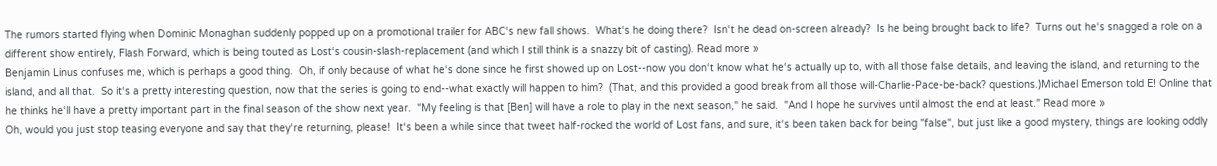The rumors started flying when Dominic Monaghan suddenly popped up on a promotional trailer for ABC‘s new fall shows.  What‘s he doing there?  Isn‘t he dead on-screen already?  Is he being brought back to life?  Turns out he‘s snagged a role on a different show entirely, Flash Forward, which is being touted as Lost‘s cousin-slash-replacement (and which I still think is a snazzy bit of casting). Read more »
Benjamin Linus confuses me, which is perhaps a good thing.  Oh, if only because of what he‘s done since he first showed up on Lost--now you don‘t know what he‘s actually up to, with all those false details, and leaving the island, and returning to the island, and all that.  So it‘s a pretty interesting question, now that the series is going to end--what exactly will happen to him?  (That, and this provided a good break from all those will-Charlie-Pace-be-back? questions.)Michael Emerson told E! Online that he thinks he‘ll have a pretty important part in the final season of the show next year.  "My feeling is that [Ben] will have a role to play in the next season," he said.  "And I hope he survives until almost the end at least." Read more »
Oh, would you just stop teasing everyone and say that they‘re returning, please!  It‘s been a while since that tweet half-rocked the world of Lost fans, and sure, it‘s been taken back for being "false", but just like a good mystery, things are looking oddly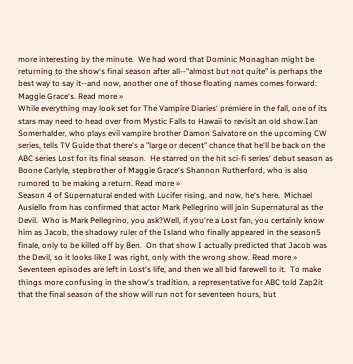more interesting by the minute.  We had word that Dominic Monaghan might be returning to the show‘s final season after all--"almost but not quite" is perhaps the best way to say it--and now, another one of those floating names comes forward: Maggie Grace‘s. Read more »
While everything may look set for The Vampire Diaries‘ premiere in the fall, one of its stars may need to head over from Mystic Falls to Hawaii to revisit an old show.Ian Somerhalder, who plays evil vampire brother Damon Salvatore on the upcoming CW series, tells TV Guide that there‘s a "large or decent" chance that he‘ll be back on the ABC series Lost for its final season.  He starred on the hit sci-fi series‘ debut season as Boone Carlyle, stepbrother of Maggie Grace‘s Shannon Rutherford, who is also rumored to be making a return. Read more »
Season 4 of Supernatural ended with Lucifer rising, and now, he‘s here.  Michael Ausiello from has confirmed that actor Mark Pellegrino will join Supernatural as the Devil.  Who is Mark Pellegrino, you ask?Well, if you‘re a Lost fan, you certainly know him as Jacob, the shadowy ruler of the Island who finally appeared in the season5 finale, only to be killed off by Ben.  On that show I actually predicted that Jacob was the Devil, so it looks like I was right, only with the wrong show. Read more »
Seventeen episodes are left in Lost‘s life, and then we all bid farewell to it.  To make things more confusing in the show‘s tradition, a representative for ABC told Zap2it that the final season of the show will run not for seventeen hours, but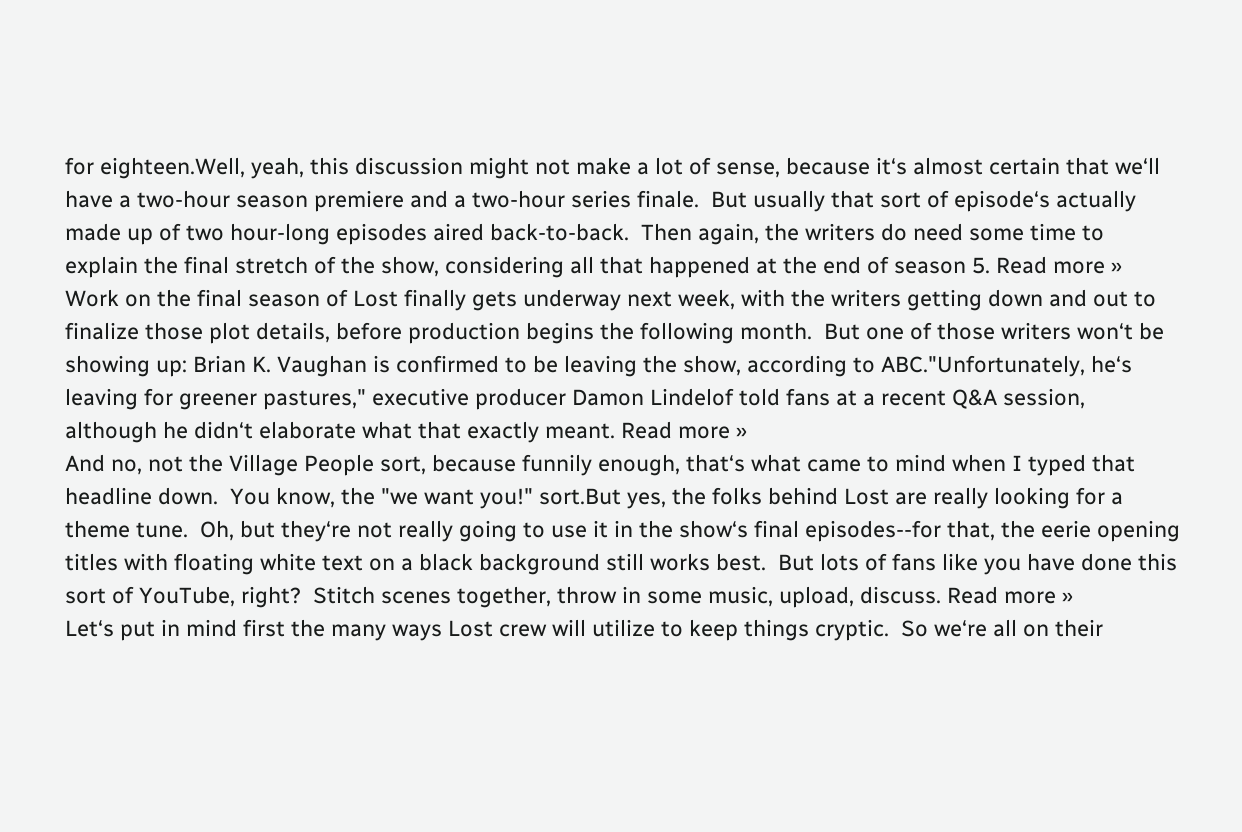for eighteen.Well, yeah, this discussion might not make a lot of sense, because it‘s almost certain that we‘ll have a two-hour season premiere and a two-hour series finale.  But usually that sort of episode‘s actually made up of two hour-long episodes aired back-to-back.  Then again, the writers do need some time to explain the final stretch of the show, considering all that happened at the end of season 5. Read more »
Work on the final season of Lost finally gets underway next week, with the writers getting down and out to finalize those plot details, before production begins the following month.  But one of those writers won‘t be showing up: Brian K. Vaughan is confirmed to be leaving the show, according to ABC."Unfortunately, he‘s leaving for greener pastures," executive producer Damon Lindelof told fans at a recent Q&A session, although he didn‘t elaborate what that exactly meant. Read more »
And no, not the Village People sort, because funnily enough, that‘s what came to mind when I typed that headline down.  You know, the "we want you!" sort.But yes, the folks behind Lost are really looking for a theme tune.  Oh, but they‘re not really going to use it in the show‘s final episodes--for that, the eerie opening titles with floating white text on a black background still works best.  But lots of fans like you have done this sort of YouTube, right?  Stitch scenes together, throw in some music, upload, discuss. Read more »
Let‘s put in mind first the many ways Lost crew will utilize to keep things cryptic.  So we‘re all on their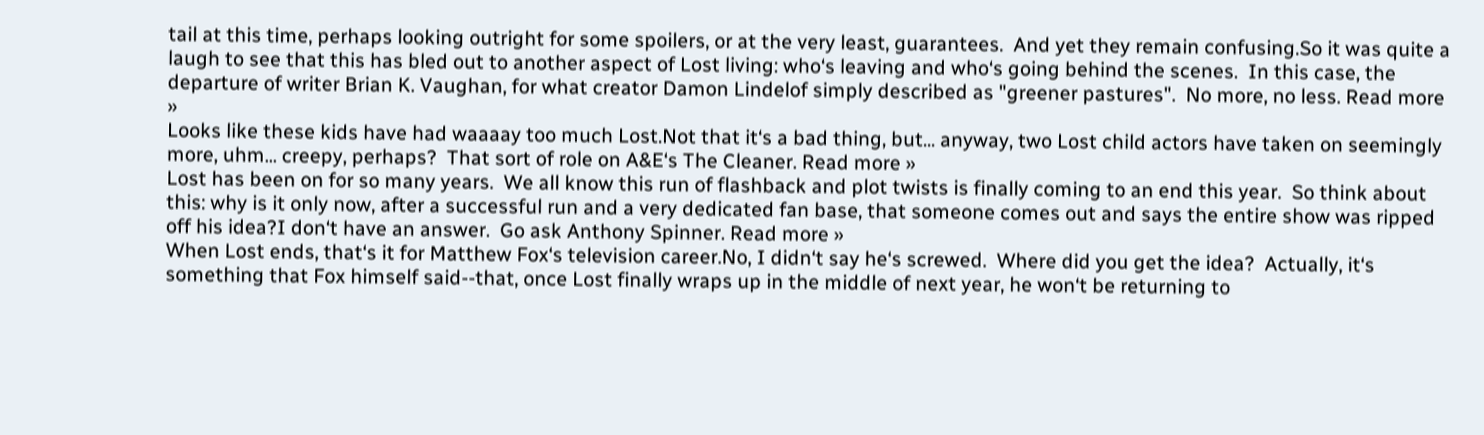tail at this time, perhaps looking outright for some spoilers, or at the very least, guarantees.  And yet they remain confusing.So it was quite a laugh to see that this has bled out to another aspect of Lost living: who‘s leaving and who‘s going behind the scenes.  In this case, the departure of writer Brian K. Vaughan, for what creator Damon Lindelof simply described as "greener pastures".  No more, no less. Read more »
Looks like these kids have had waaaay too much Lost.Not that it‘s a bad thing, but... anyway, two Lost child actors have taken on seemingly more, uhm... creepy, perhaps?  That sort of role on A&E‘s The Cleaner. Read more »
Lost has been on for so many years.  We all know this run of flashback and plot twists is finally coming to an end this year.  So think about this: why is it only now, after a successful run and a very dedicated fan base, that someone comes out and says the entire show was ripped off his idea?I don‘t have an answer.  Go ask Anthony Spinner. Read more »
When Lost ends, that‘s it for Matthew Fox‘s television career.No, I didn‘t say he‘s screwed.  Where did you get the idea?  Actually, it‘s something that Fox himself said--that, once Lost finally wraps up in the middle of next year, he won‘t be returning to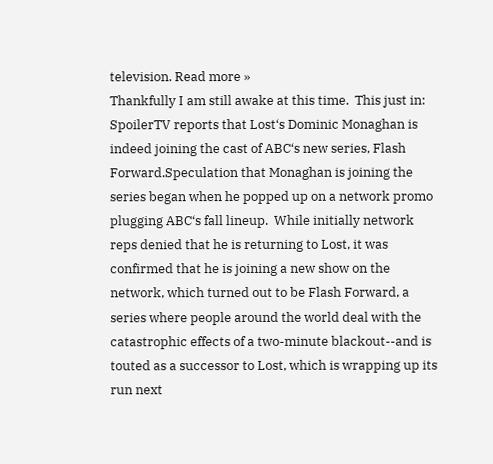television. Read more »
Thankfully I am still awake at this time.  This just in: SpoilerTV reports that Lost‘s Dominic Monaghan is indeed joining the cast of ABC‘s new series, Flash Forward.Speculation that Monaghan is joining the series began when he popped up on a network promo plugging ABC‘s fall lineup.  While initially network reps denied that he is returning to Lost, it was confirmed that he is joining a new show on the network, which turned out to be Flash Forward, a series where people around the world deal with the catastrophic effects of a two-minute blackout--and is touted as a successor to Lost, which is wrapping up its run next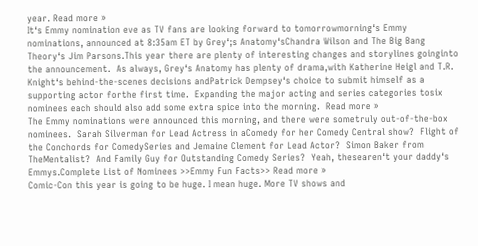year. Read more »
It‘s Emmy nomination eve as TV fans are looking forward to tomorrowmorning‘s Emmy nominations, announced at 8:35am ET by Grey‘;s Anatomy‘sChandra Wilson and The Big Bang Theory‘s Jim Parsons.This year there are plenty of interesting changes and storylines goinginto the announcement.  As always, Grey‘s Anatomy has plenty of drama,with Katherine Heigl and T.R. Knight‘s behind-the-scenes decisions andPatrick Dempsey‘s choice to submit himself as a supporting actor forthe first time.  Expanding the major acting and series categories tosix nominees each should also add some extra spice into the morning.  Read more »
The Emmy nominations were announced this morning, and there were sometruly out-of-the-box nominees.  Sarah Silverman for Lead Actress in aComedy for her Comedy Central show?  Flight of the Conchords for ComedySeries and Jemaine Clement for Lead Actor?  Simon Baker from TheMentalist?  And Family Guy for Outstanding Comedy Series?  Yeah, thesearen‘t your daddy‘s Emmys.Complete List of Nominees >>Emmy Fun Facts>> Read more »
Comic-Con this year is going to be huge. I mean huge. More TV shows and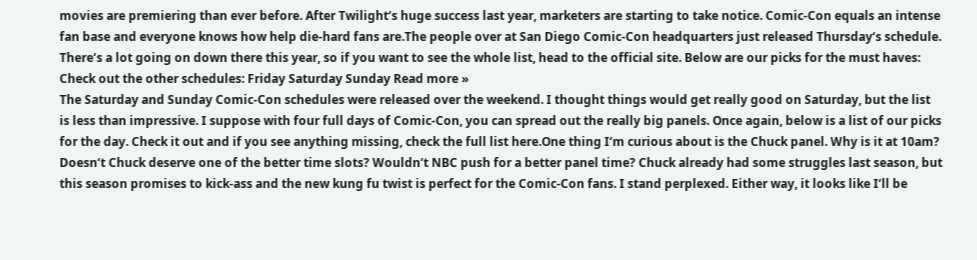movies are premiering than ever before. After Twilight‘s huge success last year, marketers are starting to take notice. Comic-Con equals an intense fan base and everyone knows how help die-hard fans are.The people over at San Diego Comic-Con headquarters just released Thursday‘s schedule. There‘s a lot going on down there this year, so if you want to see the whole list, head to the official site. Below are our picks for the must haves: Check out the other schedules: Friday Saturday Sunday Read more »
The Saturday and Sunday Comic-Con schedules were released over the weekend. I thought things would get really good on Saturday, but the list is less than impressive. I suppose with four full days of Comic-Con, you can spread out the really big panels. Once again, below is a list of our picks for the day. Check it out and if you see anything missing, check the full list here.One thing I‘m curious about is the Chuck panel. Why is it at 10am? Doesn‘t Chuck deserve one of the better time slots? Wouldn‘t NBC push for a better panel time? Chuck already had some struggles last season, but this season promises to kick-ass and the new kung fu twist is perfect for the Comic-Con fans. I stand perplexed. Either way, it looks like I‘ll be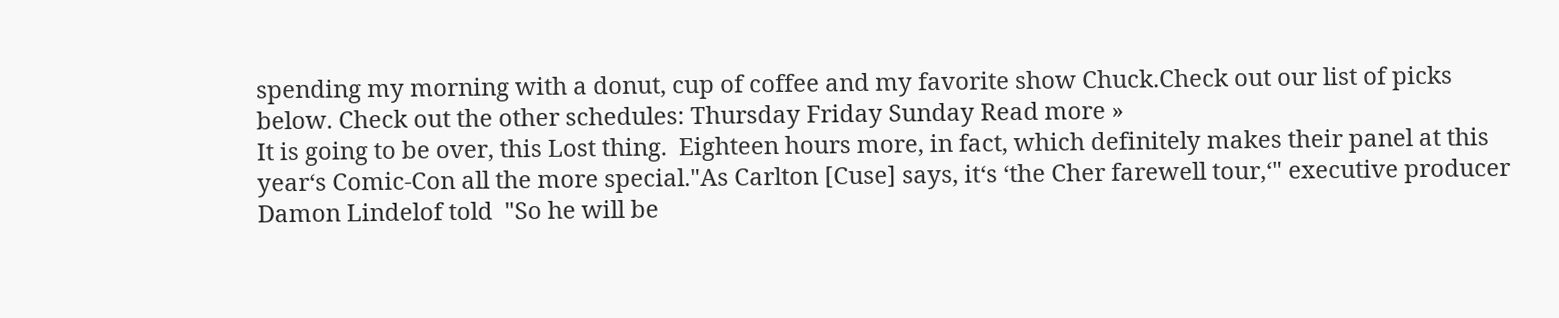spending my morning with a donut, cup of coffee and my favorite show Chuck.Check out our list of picks below. Check out the other schedules: Thursday Friday Sunday Read more »
It is going to be over, this Lost thing.  Eighteen hours more, in fact, which definitely makes their panel at this year‘s Comic-Con all the more special."As Carlton [Cuse] says, it‘s ‘the Cher farewell tour,‘" executive producer Damon Lindelof told  "So he will be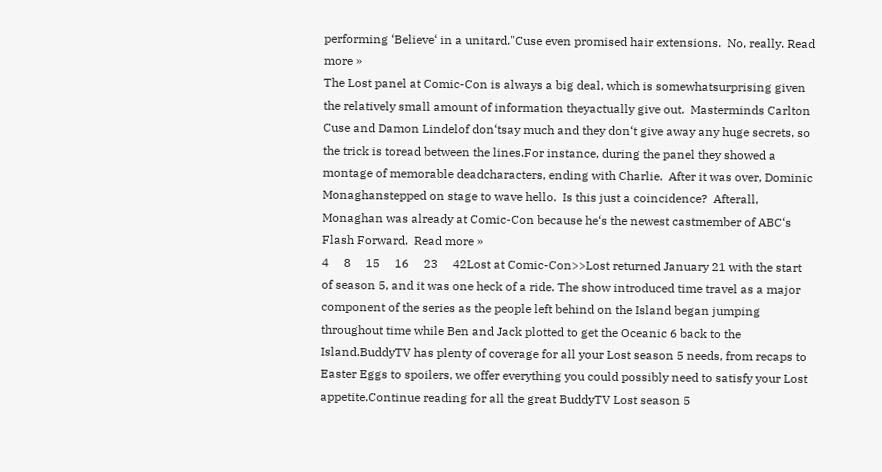performing ‘Believe‘ in a unitard."Cuse even promised hair extensions.  No, really. Read more »
The Lost panel at Comic-Con is always a big deal, which is somewhatsurprising given the relatively small amount of information theyactually give out.  Masterminds Carlton Cuse and Damon Lindelof don‘tsay much and they don‘t give away any huge secrets, so the trick is toread between the lines.For instance, during the panel they showed a montage of memorable deadcharacters, ending with Charlie.  After it was over, Dominic Monaghanstepped on stage to wave hello.  Is this just a coincidence?  Afterall, Monaghan was already at Comic-Con because he‘s the newest castmember of ABC‘s Flash Forward.  Read more »
4     8     15     16     23     42Lost at Comic-Con>>Lost returned January 21 with the start of season 5, and it was one heck of a ride. The show introduced time travel as a major component of the series as the people left behind on the Island began jumping throughout time while Ben and Jack plotted to get the Oceanic 6 back to the Island.BuddyTV has plenty of coverage for all your Lost season 5 needs, from recaps to Easter Eggs to spoilers, we offer everything you could possibly need to satisfy your Lost appetite.Continue reading for all the great BuddyTV Lost season 5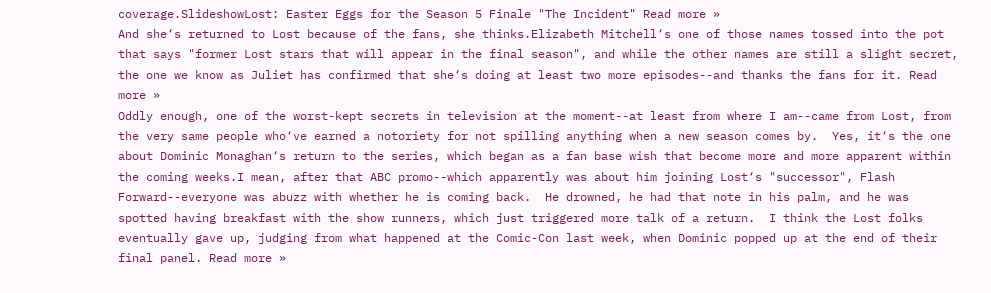coverage.SlideshowLost: Easter Eggs for the Season 5 Finale "The Incident" Read more »
And she‘s returned to Lost because of the fans, she thinks.Elizabeth Mitchell‘s one of those names tossed into the pot that says "former Lost stars that will appear in the final season", and while the other names are still a slight secret, the one we know as Juliet has confirmed that she‘s doing at least two more episodes--and thanks the fans for it. Read more »
Oddly enough, one of the worst-kept secrets in television at the moment--at least from where I am--came from Lost, from the very same people who‘ve earned a notoriety for not spilling anything when a new season comes by.  Yes, it‘s the one about Dominic Monaghan‘s return to the series, which began as a fan base wish that become more and more apparent within the coming weeks.I mean, after that ABC promo--which apparently was about him joining Lost‘s "successor", Flash Forward--everyone was abuzz with whether he is coming back.  He drowned, he had that note in his palm, and he was spotted having breakfast with the show runners, which just triggered more talk of a return.  I think the Lost folks eventually gave up, judging from what happened at the Comic-Con last week, when Dominic popped up at the end of their final panel. Read more »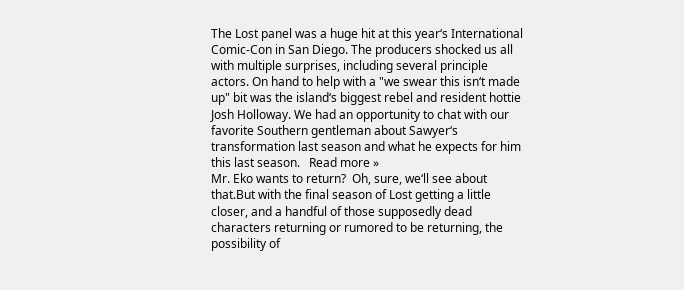The Lost panel was a huge hit at this year‘s International Comic-Con in San Diego. The producers shocked us all with multiple surprises, including several principle actors. On hand to help with a "we swear this isn‘t made up" bit was the island‘s biggest rebel and resident hottie Josh Holloway. We had an opportunity to chat with our favorite Southern gentleman about Sawyer‘s transformation last season and what he expects for him this last season.   Read more »
Mr. Eko wants to return?  Oh, sure, we‘ll see about that.But with the final season of Lost getting a little closer, and a handful of those supposedly dead characters returning or rumored to be returning, the possibility of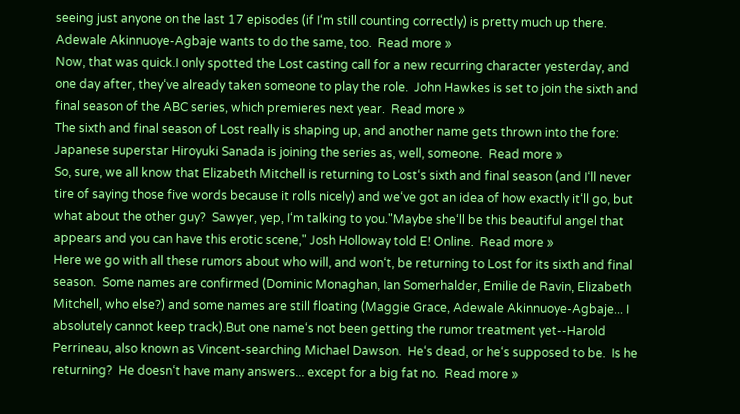seeing just anyone on the last 17 episodes (if I‘m still counting correctly) is pretty much up there.  Adewale Akinnuoye-Agbaje wants to do the same, too.  Read more »
Now, that was quick.I only spotted the Lost casting call for a new recurring character yesterday, and one day after, they‘ve already taken someone to play the role.  John Hawkes is set to join the sixth and final season of the ABC series, which premieres next year.  Read more »
The sixth and final season of Lost really is shaping up, and another name gets thrown into the fore: Japanese superstar Hiroyuki Sanada is joining the series as, well, someone.  Read more »
So, sure, we all know that Elizabeth Mitchell is returning to Lost‘s sixth and final season (and I‘ll never tire of saying those five words because it rolls nicely) and we‘ve got an idea of how exactly it‘ll go, but what about the other guy?  Sawyer, yep, I‘m talking to you."Maybe she‘ll be this beautiful angel that appears and you can have this erotic scene," Josh Holloway told E! Online.  Read more »
Here we go with all these rumors about who will, and won‘t, be returning to Lost for its sixth and final season.  Some names are confirmed (Dominic Monaghan, Ian Somerhalder, Emilie de Ravin, Elizabeth Mitchell, who else?) and some names are still floating (Maggie Grace, Adewale Akinnuoye-Agbaje... I absolutely cannot keep track).But one name‘s not been getting the rumor treatment yet--Harold Perrineau, also known as Vincent-searching Michael Dawson.  He‘s dead, or he‘s supposed to be.  Is he returning?  He doesn‘t have many answers... except for a big fat no.  Read more »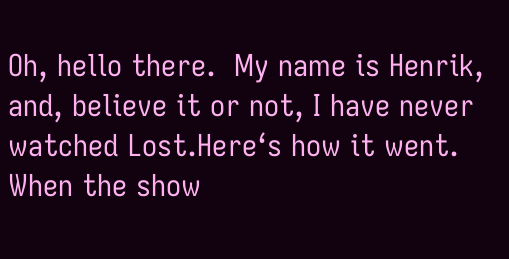Oh, hello there.  My name is Henrik, and, believe it or not, I have never watched Lost.Here‘s how it went.  When the show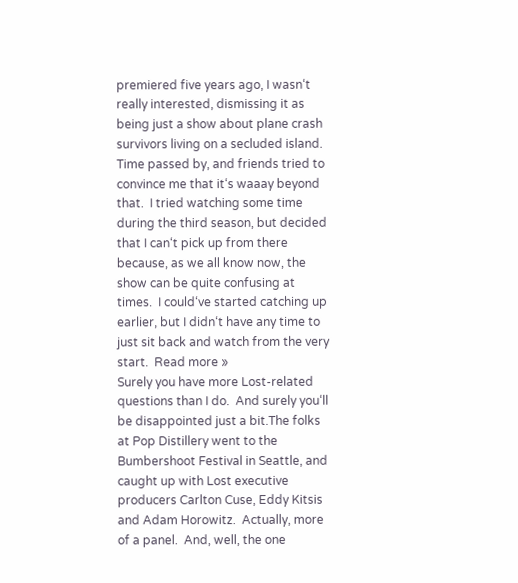premiered five years ago, I wasn‘t really interested, dismissing it as being just a show about plane crash survivors living on a secluded island.  Time passed by, and friends tried to convince me that it‘s waaay beyond that.  I tried watching some time during the third season, but decided that I can‘t pick up from there because, as we all know now, the show can be quite confusing at times.  I could‘ve started catching up earlier, but I didn‘t have any time to just sit back and watch from the very start.  Read more »
Surely you have more Lost-related questions than I do.  And surely you‘ll be disappointed just a bit.The folks at Pop Distillery went to the Bumbershoot Festival in Seattle, and caught up with Lost executive producers Carlton Cuse, Eddy Kitsis and Adam Horowitz.  Actually, more of a panel.  And, well, the one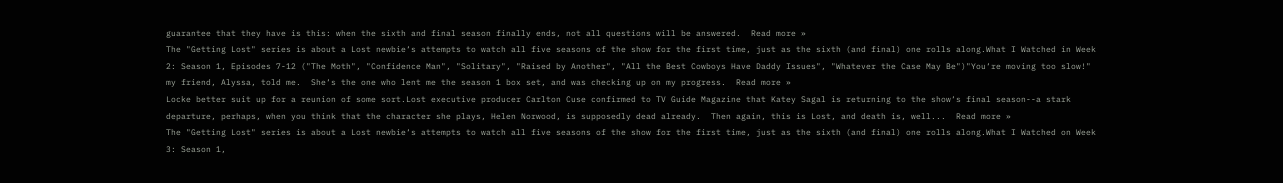guarantee that they have is this: when the sixth and final season finally ends, not all questions will be answered.  Read more »
The "Getting Lost" series is about a Lost newbie‘s attempts to watch all five seasons of the show for the first time, just as the sixth (and final) one rolls along.What I Watched in Week 2: Season 1, Episodes 7-12 ("The Moth", "Confidence Man", "Solitary", "Raised by Another", "All the Best Cowboys Have Daddy Issues", "Whatever the Case May Be")"You‘re moving too slow!" my friend, Alyssa, told me.  She‘s the one who lent me the season 1 box set, and was checking up on my progress.  Read more »
Locke better suit up for a reunion of some sort.Lost executive producer Carlton Cuse confirmed to TV Guide Magazine that Katey Sagal is returning to the show‘s final season--a stark departure, perhaps, when you think that the character she plays, Helen Norwood, is supposedly dead already.  Then again, this is Lost, and death is, well...  Read more »
The "Getting Lost" series is about a Lost newbie‘s attempts to watch all five seasons of the show for the first time, just as the sixth (and final) one rolls along.What I Watched on Week 3: Season 1,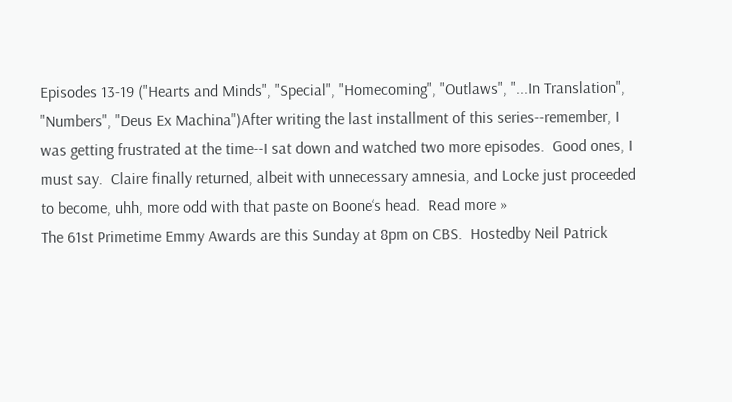Episodes 13-19 ("Hearts and Minds", "Special", "Homecoming", "Outlaws", "...In Translation", "Numbers", "Deus Ex Machina")After writing the last installment of this series--remember, I was getting frustrated at the time--I sat down and watched two more episodes.  Good ones, I must say.  Claire finally returned, albeit with unnecessary amnesia, and Locke just proceeded to become, uhh, more odd with that paste on Boone‘s head.  Read more »
The 61st Primetime Emmy Awards are this Sunday at 8pm on CBS.  Hostedby Neil Patrick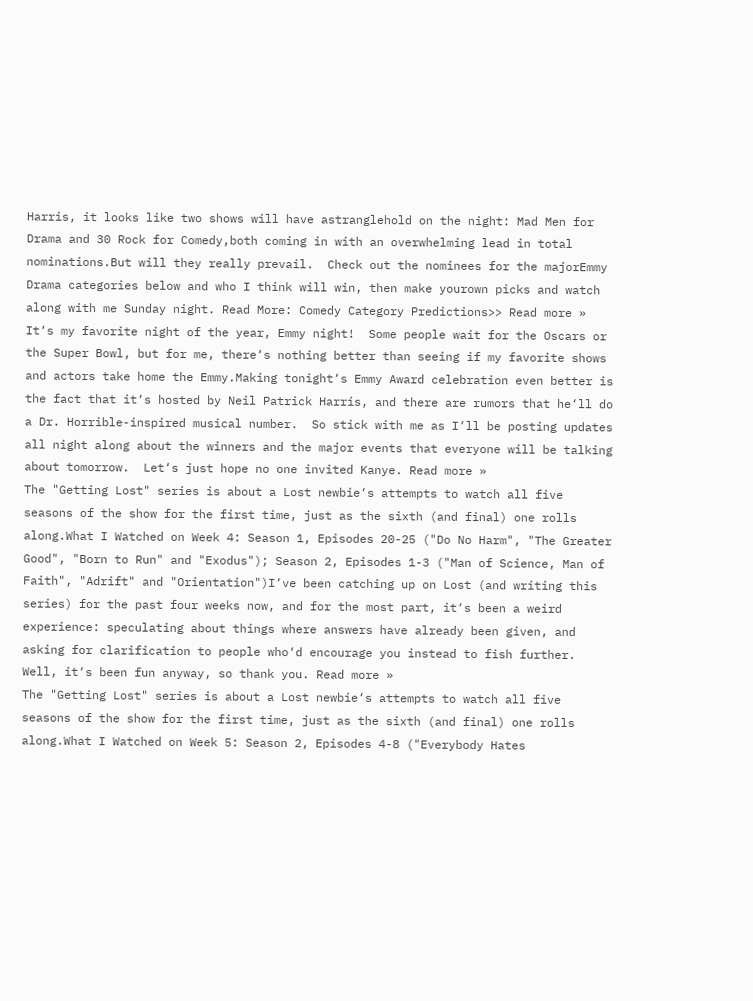Harris, it looks like two shows will have astranglehold on the night: Mad Men for Drama and 30 Rock for Comedy,both coming in with an overwhelming lead in total nominations.But will they really prevail.  Check out the nominees for the majorEmmy Drama categories below and who I think will win, then make yourown picks and watch along with me Sunday night. Read More: Comedy Category Predictions>> Read more »
It‘s my favorite night of the year, Emmy night!  Some people wait for the Oscars or the Super Bowl, but for me, there‘s nothing better than seeing if my favorite shows and actors take home the Emmy.Making tonight‘s Emmy Award celebration even better is the fact that it‘s hosted by Neil Patrick Harris, and there are rumors that he‘ll do a Dr. Horrible-inspired musical number.  So stick with me as I‘ll be posting updates all night along about the winners and the major events that everyone will be talking about tomorrow.  Let‘s just hope no one invited Kanye. Read more »
The "Getting Lost" series is about a Lost newbie‘s attempts to watch all five seasons of the show for the first time, just as the sixth (and final) one rolls along.What I Watched on Week 4: Season 1, Episodes 20-25 ("Do No Harm", "The Greater Good", "Born to Run" and "Exodus"); Season 2, Episodes 1-3 ("Man of Science, Man of Faith", "Adrift" and "Orientation")I‘ve been catching up on Lost (and writing this series) for the past four weeks now, and for the most part, it‘s been a weird experience: speculating about things where answers have already been given, and asking for clarification to people who‘d encourage you instead to fish further.  Well, it‘s been fun anyway, so thank you. Read more »
The "Getting Lost" series is about a Lost newbie‘s attempts to watch all five seasons of the show for the first time, just as the sixth (and final) one rolls along.What I Watched on Week 5: Season 2, Episodes 4-8 ("Everybody Hates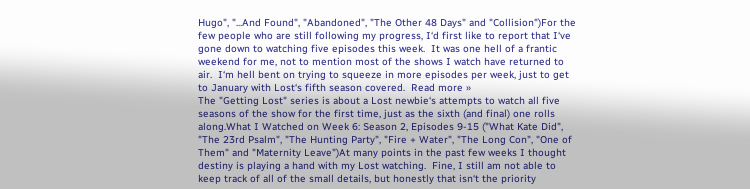Hugo", "...And Found", "Abandoned", "The Other 48 Days" and "Collision")For the few people who are still following my progress, I‘d first like to report that I‘ve gone down to watching five episodes this week.  It was one hell of a frantic weekend for me, not to mention most of the shows I watch have returned to air.  I‘m hell bent on trying to squeeze in more episodes per week, just to get to January with Lost‘s fifth season covered.  Read more »
The "Getting Lost" series is about a Lost newbie‘s attempts to watch all five seasons of the show for the first time, just as the sixth (and final) one rolls along.What I Watched on Week 6: Season 2, Episodes 9-15 ("What Kate Did", "The 23rd Psalm", "The Hunting Party", "Fire + Water", "The Long Con", "One of Them" and "Maternity Leave")At many points in the past few weeks I thought destiny is playing a hand with my Lost watching.  Fine, I still am not able to keep track of all of the small details, but honestly that isn‘t the priority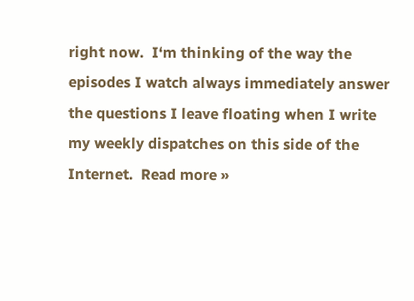right now.  I‘m thinking of the way the episodes I watch always immediately answer the questions I leave floating when I write my weekly dispatches on this side of the Internet.  Read more »